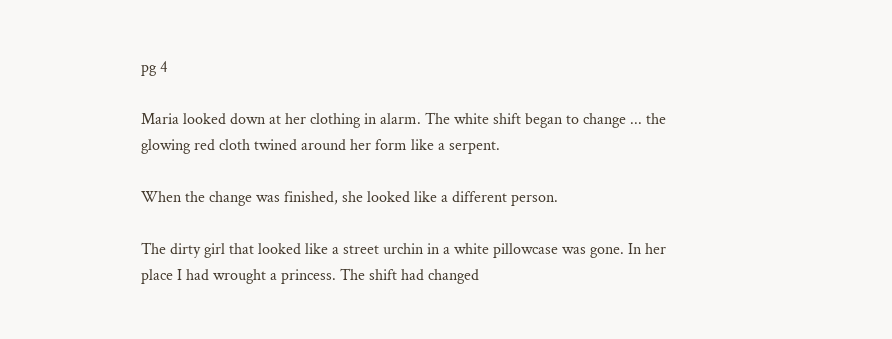pg 4

Maria looked down at her clothing in alarm. The white shift began to change ... the glowing red cloth twined around her form like a serpent.

When the change was finished, she looked like a different person.

The dirty girl that looked like a street urchin in a white pillowcase was gone. In her place I had wrought a princess. The shift had changed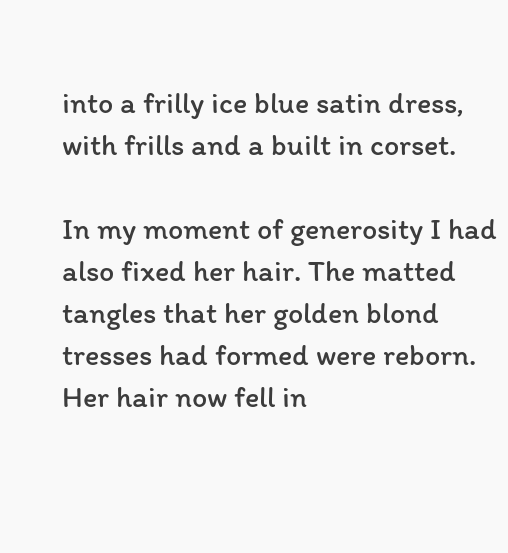into a frilly ice blue satin dress, with frills and a built in corset.

In my moment of generosity I had also fixed her hair. The matted tangles that her golden blond tresses had formed were reborn. Her hair now fell in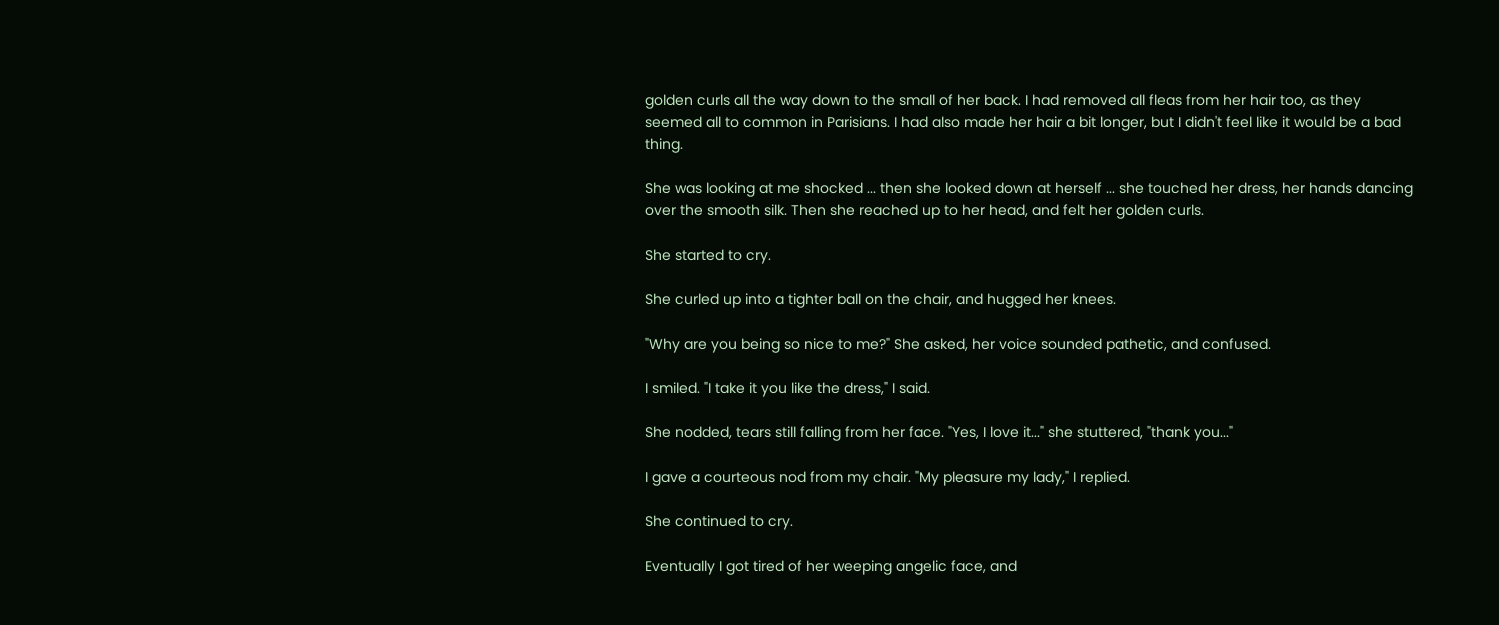golden curls all the way down to the small of her back. I had removed all fleas from her hair too, as they seemed all to common in Parisians. I had also made her hair a bit longer, but I didn't feel like it would be a bad thing.

She was looking at me shocked ... then she looked down at herself ... she touched her dress, her hands dancing over the smooth silk. Then she reached up to her head, and felt her golden curls.

She started to cry.

She curled up into a tighter ball on the chair, and hugged her knees.

"Why are you being so nice to me?" She asked, her voice sounded pathetic, and confused.

I smiled. "I take it you like the dress," I said.

She nodded, tears still falling from her face. "Yes, I love it..." she stuttered, "thank you..."

I gave a courteous nod from my chair. "My pleasure my lady," I replied.

She continued to cry.

Eventually I got tired of her weeping angelic face, and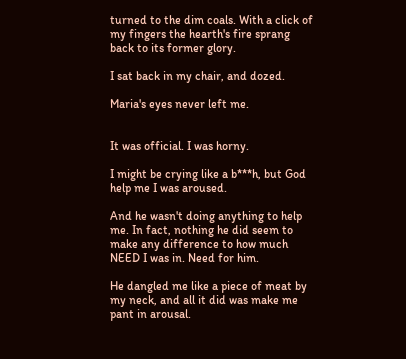turned to the dim coals. With a click of my fingers the hearth's fire sprang back to its former glory.

I sat back in my chair, and dozed.

Maria's eyes never left me.


It was official. I was horny.

I might be crying like a b***h, but God help me I was aroused.

And he wasn't doing anything to help me. In fact, nothing he did seem to make any difference to how much NEED I was in. Need for him.

He dangled me like a piece of meat by my neck, and all it did was make me pant in arousal.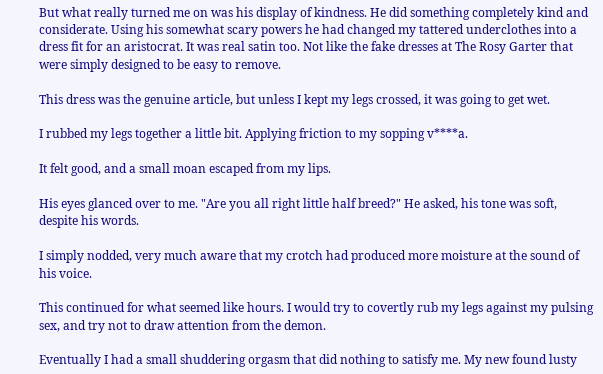But what really turned me on was his display of kindness. He did something completely kind and considerate. Using his somewhat scary powers he had changed my tattered underclothes into a dress fit for an aristocrat. It was real satin too. Not like the fake dresses at The Rosy Garter that were simply designed to be easy to remove.

This dress was the genuine article, but unless I kept my legs crossed, it was going to get wet.

I rubbed my legs together a little bit. Applying friction to my sopping v****a.

It felt good, and a small moan escaped from my lips.

His eyes glanced over to me. "Are you all right little half breed?" He asked, his tone was soft, despite his words.

I simply nodded, very much aware that my crotch had produced more moisture at the sound of his voice.

This continued for what seemed like hours. I would try to covertly rub my legs against my pulsing sex, and try not to draw attention from the demon.

Eventually I had a small shuddering orgasm that did nothing to satisfy me. My new found lusty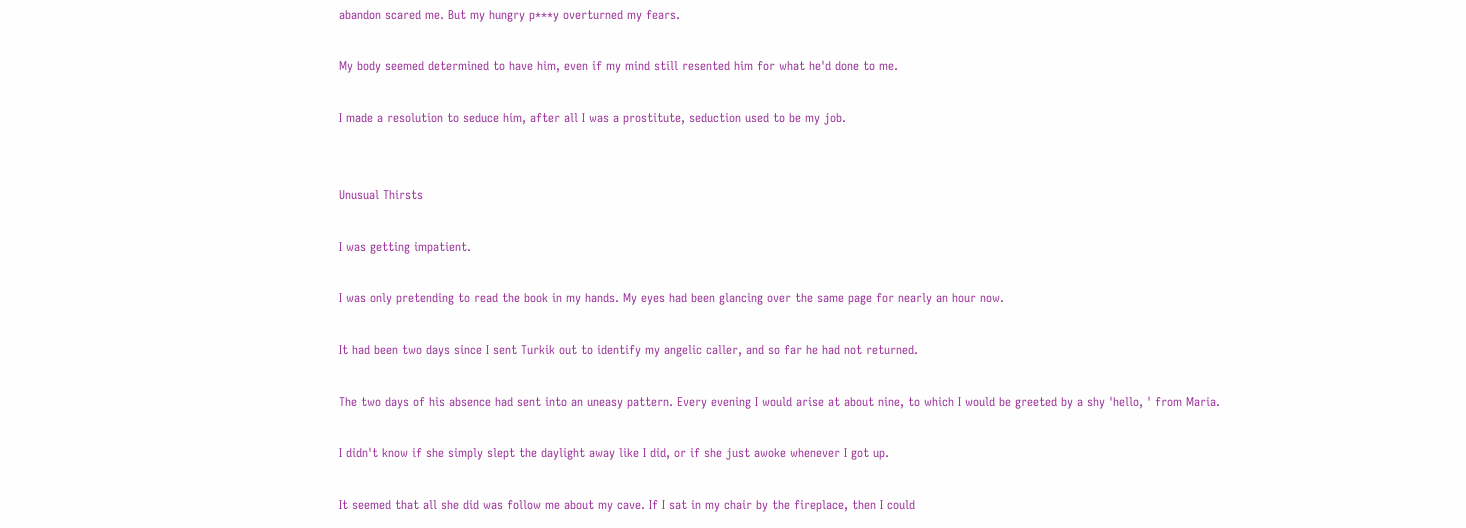abandon scared me. But my hungry p***y overturned my fears.

My body seemed determined to have him, even if my mind still resented him for what he'd done to me.

I made a resolution to seduce him, after all I was a prostitute, seduction used to be my job.


Unusual Thirsts

I was getting impatient.

I was only pretending to read the book in my hands. My eyes had been glancing over the same page for nearly an hour now.

It had been two days since I sent Turkik out to identify my angelic caller, and so far he had not returned.

The two days of his absence had sent into an uneasy pattern. Every evening I would arise at about nine, to which I would be greeted by a shy 'hello, ' from Maria.

I didn't know if she simply slept the daylight away like I did, or if she just awoke whenever I got up.

It seemed that all she did was follow me about my cave. If I sat in my chair by the fireplace, then I could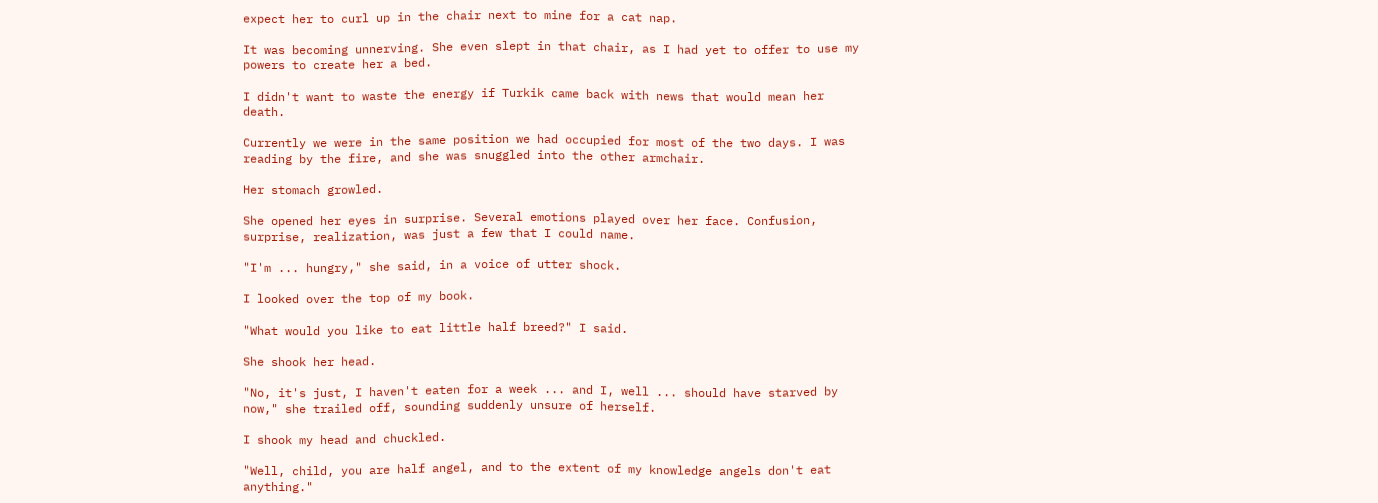expect her to curl up in the chair next to mine for a cat nap.

It was becoming unnerving. She even slept in that chair, as I had yet to offer to use my powers to create her a bed.

I didn't want to waste the energy if Turkik came back with news that would mean her death.

Currently we were in the same position we had occupied for most of the two days. I was reading by the fire, and she was snuggled into the other armchair.

Her stomach growled.

She opened her eyes in surprise. Several emotions played over her face. Confusion, surprise, realization, was just a few that I could name.

"I'm ... hungry," she said, in a voice of utter shock.

I looked over the top of my book.

"What would you like to eat little half breed?" I said.

She shook her head.

"No, it's just, I haven't eaten for a week ... and I, well ... should have starved by now," she trailed off, sounding suddenly unsure of herself.

I shook my head and chuckled.

"Well, child, you are half angel, and to the extent of my knowledge angels don't eat anything."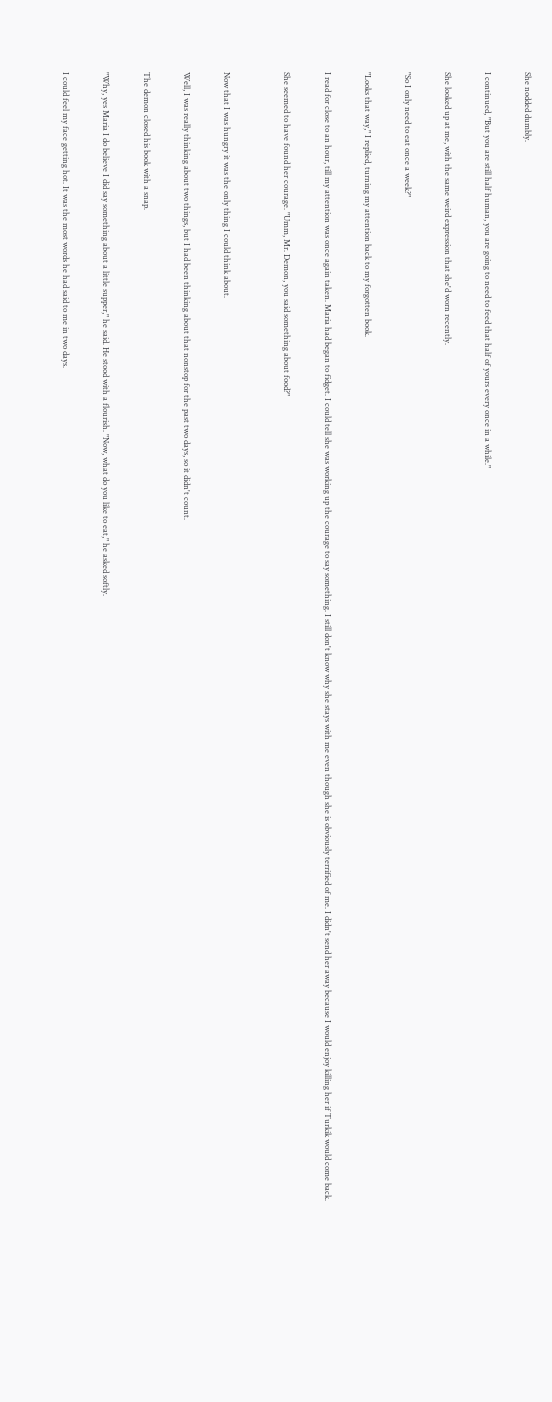She nodded dumbly.

I continued, "But you are still half human, you are going to need to feed that half of yours every once in a while."

She looked up at me, with the same weird expression that she'd worn recently.

"So I only need to eat once a week?"

"Looks that way," I replied, turning my attention back to my forgotten book.

I read for close to an hour, till my attention was once again taken. Maria had began to fidget. I could tell she was working up the courage to say something. I still don't know why she stays with me even though she is obviously terrified of me. I didn't send her away because I would enjoy killing her if Turkik would come back.

She seemed to have found her courage. "Umm, Mr. Demon, you said something about food?"


Now that I was hungry it was the only thing I could think about.

Well, I was really thinking about two things, but I had been thinking about that nonstop for the past two days, so it didn't count.

The demon closed his book with a snap.

"Why, yes Maria I do believe I did say something about a little supper," he said. He stood with a flourish. "Now, what do you like to eat," he asked softly.

I could feel my face getting hot. It was the most words he had said to me in two days.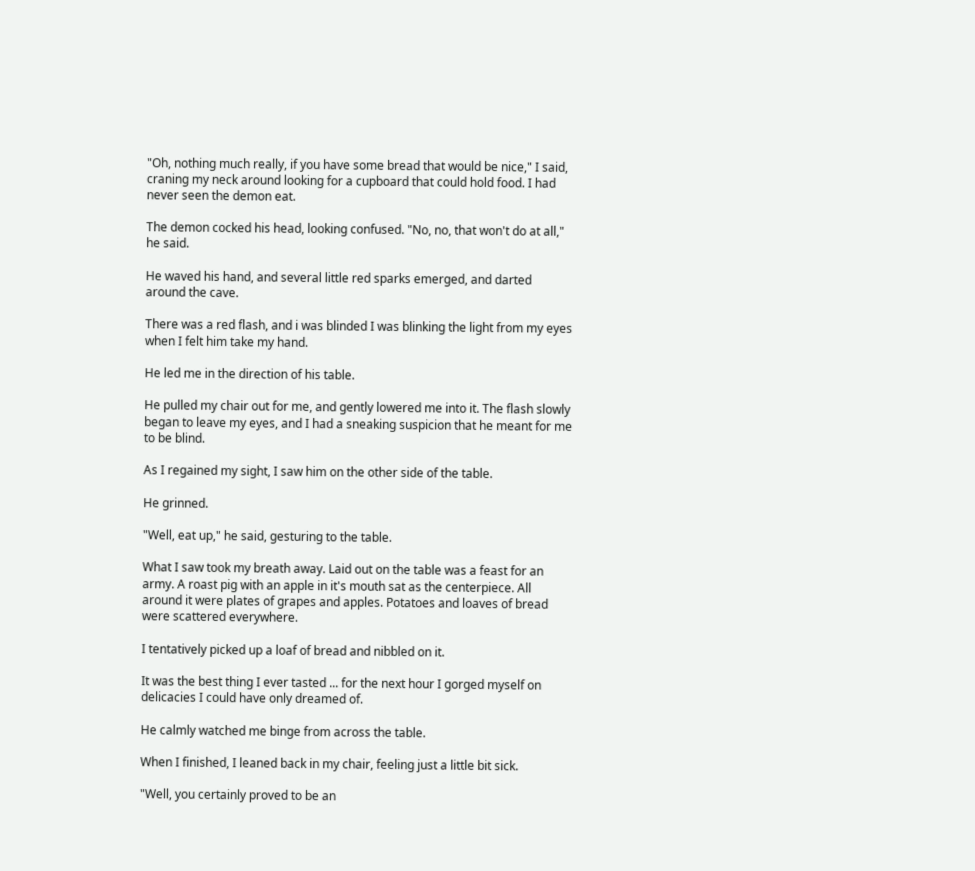"Oh, nothing much really, if you have some bread that would be nice," I said, craning my neck around looking for a cupboard that could hold food. I had never seen the demon eat.

The demon cocked his head, looking confused. "No, no, that won't do at all," he said.

He waved his hand, and several little red sparks emerged, and darted around the cave.

There was a red flash, and i was blinded I was blinking the light from my eyes when I felt him take my hand.

He led me in the direction of his table.

He pulled my chair out for me, and gently lowered me into it. The flash slowly began to leave my eyes, and I had a sneaking suspicion that he meant for me to be blind.

As I regained my sight, I saw him on the other side of the table.

He grinned.

"Well, eat up," he said, gesturing to the table.

What I saw took my breath away. Laid out on the table was a feast for an army. A roast pig with an apple in it's mouth sat as the centerpiece. All around it were plates of grapes and apples. Potatoes and loaves of bread were scattered everywhere.

I tentatively picked up a loaf of bread and nibbled on it.

It was the best thing I ever tasted ... for the next hour I gorged myself on delicacies I could have only dreamed of.

He calmly watched me binge from across the table.

When I finished, I leaned back in my chair, feeling just a little bit sick.

"Well, you certainly proved to be an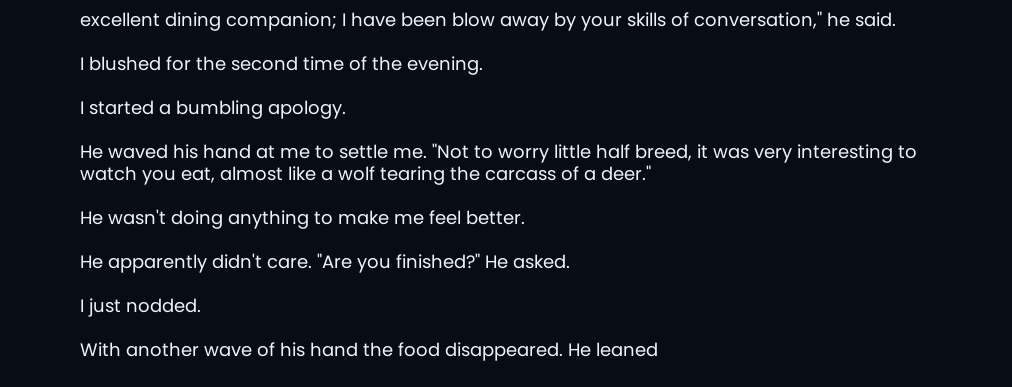excellent dining companion; I have been blow away by your skills of conversation," he said.

I blushed for the second time of the evening.

I started a bumbling apology.

He waved his hand at me to settle me. "Not to worry little half breed, it was very interesting to watch you eat, almost like a wolf tearing the carcass of a deer."

He wasn't doing anything to make me feel better.

He apparently didn't care. "Are you finished?" He asked.

I just nodded.

With another wave of his hand the food disappeared. He leaned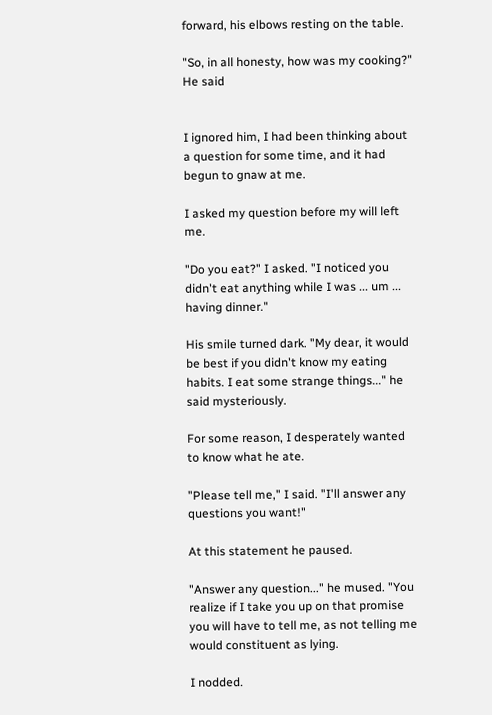forward, his elbows resting on the table.

"So, in all honesty, how was my cooking?" He said


I ignored him, I had been thinking about a question for some time, and it had begun to gnaw at me.

I asked my question before my will left me.

"Do you eat?" I asked. "I noticed you didn't eat anything while I was ... um ... having dinner."

His smile turned dark. "My dear, it would be best if you didn't know my eating habits. I eat some strange things..." he said mysteriously.

For some reason, I desperately wanted to know what he ate.

"Please tell me," I said. "I'll answer any questions you want!"

At this statement he paused.

"Answer any question..." he mused. "You realize if I take you up on that promise you will have to tell me, as not telling me would constituent as lying.

I nodded.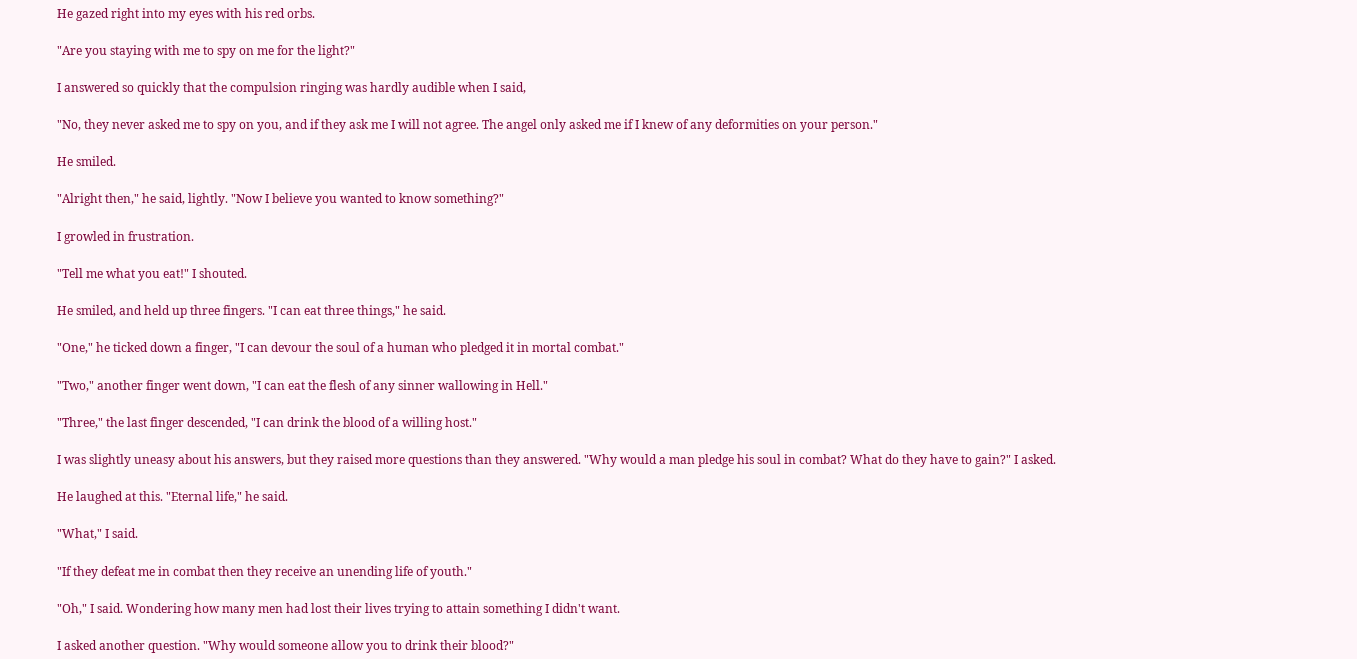He gazed right into my eyes with his red orbs.

"Are you staying with me to spy on me for the light?"

I answered so quickly that the compulsion ringing was hardly audible when I said,

"No, they never asked me to spy on you, and if they ask me I will not agree. The angel only asked me if I knew of any deformities on your person."

He smiled.

"Alright then," he said, lightly. "Now I believe you wanted to know something?"

I growled in frustration.

"Tell me what you eat!" I shouted.

He smiled, and held up three fingers. "I can eat three things," he said.

"One," he ticked down a finger, "I can devour the soul of a human who pledged it in mortal combat."

"Two," another finger went down, "I can eat the flesh of any sinner wallowing in Hell."

"Three," the last finger descended, "I can drink the blood of a willing host."

I was slightly uneasy about his answers, but they raised more questions than they answered. "Why would a man pledge his soul in combat? What do they have to gain?" I asked.

He laughed at this. "Eternal life," he said.

"What," I said.

"If they defeat me in combat then they receive an unending life of youth."

"Oh," I said. Wondering how many men had lost their lives trying to attain something I didn't want.

I asked another question. "Why would someone allow you to drink their blood?"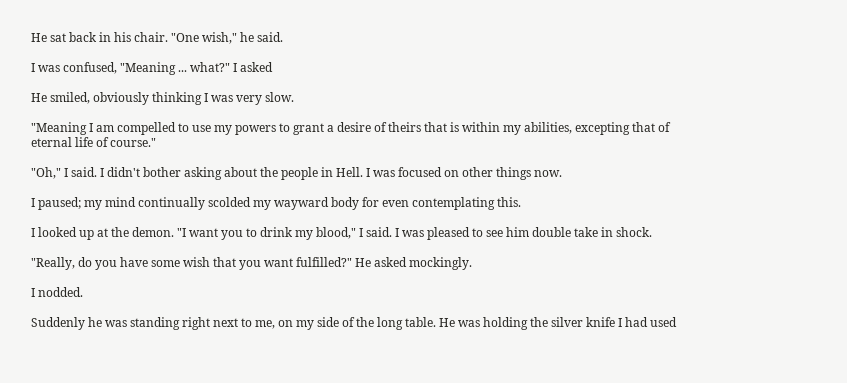He sat back in his chair. "One wish," he said.

I was confused, "Meaning ... what?" I asked

He smiled, obviously thinking I was very slow.

"Meaning I am compelled to use my powers to grant a desire of theirs that is within my abilities, excepting that of eternal life of course."

"Oh," I said. I didn't bother asking about the people in Hell. I was focused on other things now.

I paused; my mind continually scolded my wayward body for even contemplating this.

I looked up at the demon. "I want you to drink my blood," I said. I was pleased to see him double take in shock.

"Really, do you have some wish that you want fulfilled?" He asked mockingly.

I nodded.

Suddenly he was standing right next to me, on my side of the long table. He was holding the silver knife I had used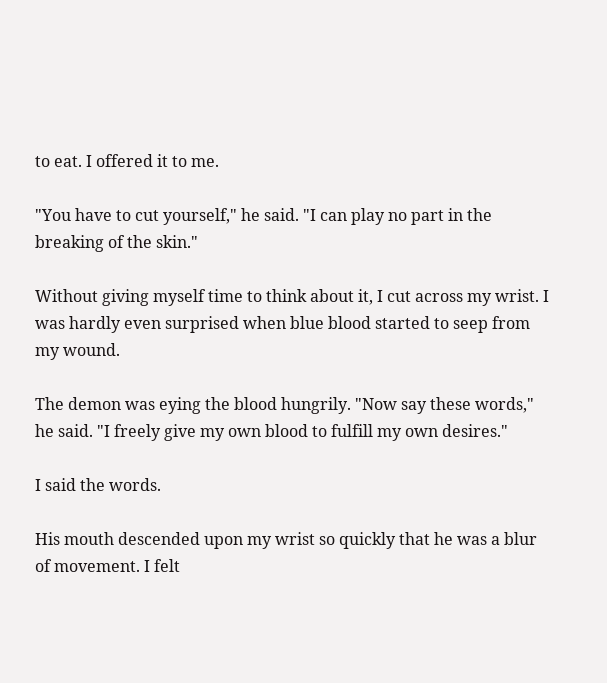to eat. I offered it to me.

"You have to cut yourself," he said. "I can play no part in the breaking of the skin."

Without giving myself time to think about it, I cut across my wrist. I was hardly even surprised when blue blood started to seep from my wound.

The demon was eying the blood hungrily. "Now say these words," he said. "I freely give my own blood to fulfill my own desires."

I said the words.

His mouth descended upon my wrist so quickly that he was a blur of movement. I felt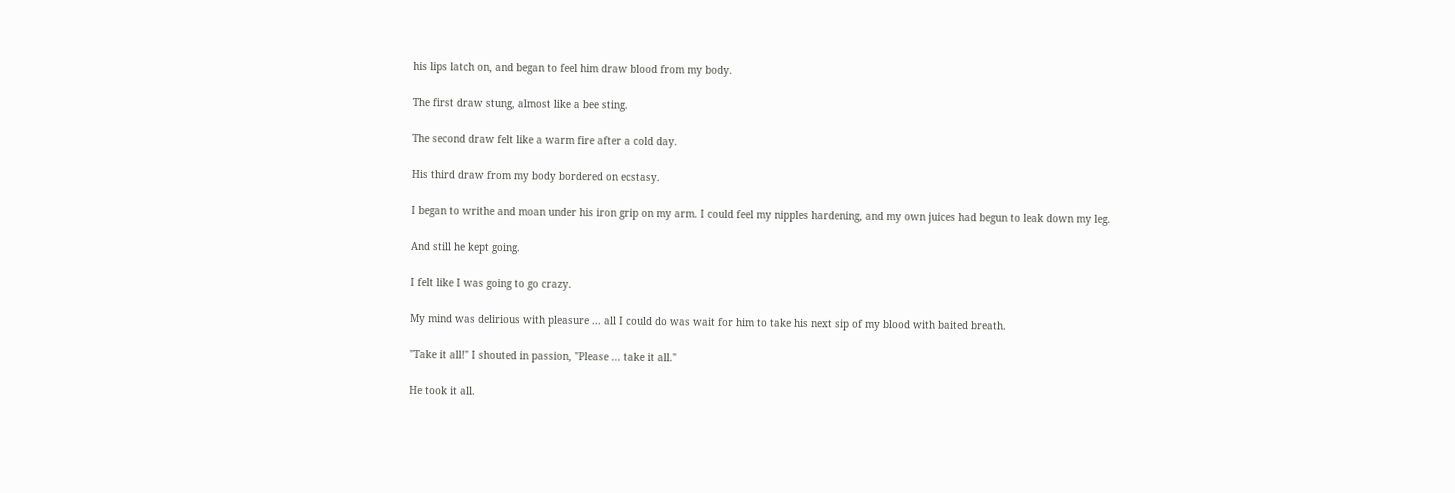his lips latch on, and began to feel him draw blood from my body.

The first draw stung, almost like a bee sting.

The second draw felt like a warm fire after a cold day.

His third draw from my body bordered on ecstasy.

I began to writhe and moan under his iron grip on my arm. I could feel my nipples hardening, and my own juices had begun to leak down my leg.

And still he kept going.

I felt like I was going to go crazy.

My mind was delirious with pleasure ... all I could do was wait for him to take his next sip of my blood with baited breath.

"Take it all!" I shouted in passion, "Please ... take it all."

He took it all.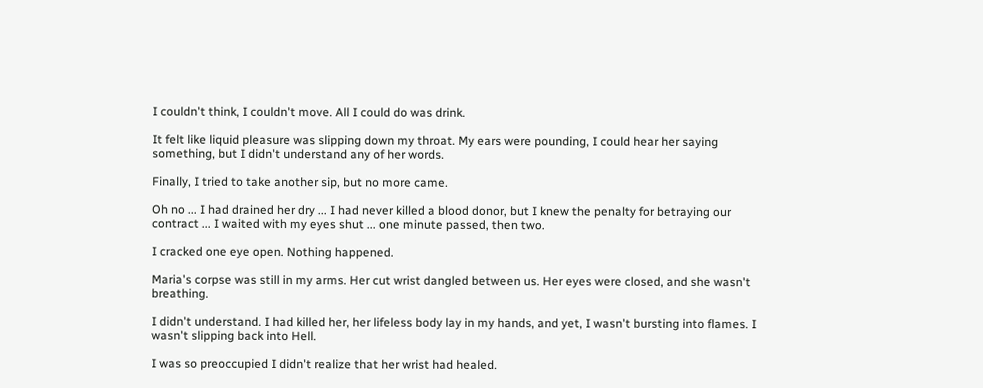I couldn't think, I couldn't move. All I could do was drink.

It felt like liquid pleasure was slipping down my throat. My ears were pounding, I could hear her saying something, but I didn't understand any of her words.

Finally, I tried to take another sip, but no more came.

Oh no ... I had drained her dry ... I had never killed a blood donor, but I knew the penalty for betraying our contract ... I waited with my eyes shut ... one minute passed, then two.

I cracked one eye open. Nothing happened.

Maria's corpse was still in my arms. Her cut wrist dangled between us. Her eyes were closed, and she wasn't breathing.

I didn't understand. I had killed her, her lifeless body lay in my hands, and yet, I wasn't bursting into flames. I wasn't slipping back into Hell.

I was so preoccupied I didn't realize that her wrist had healed.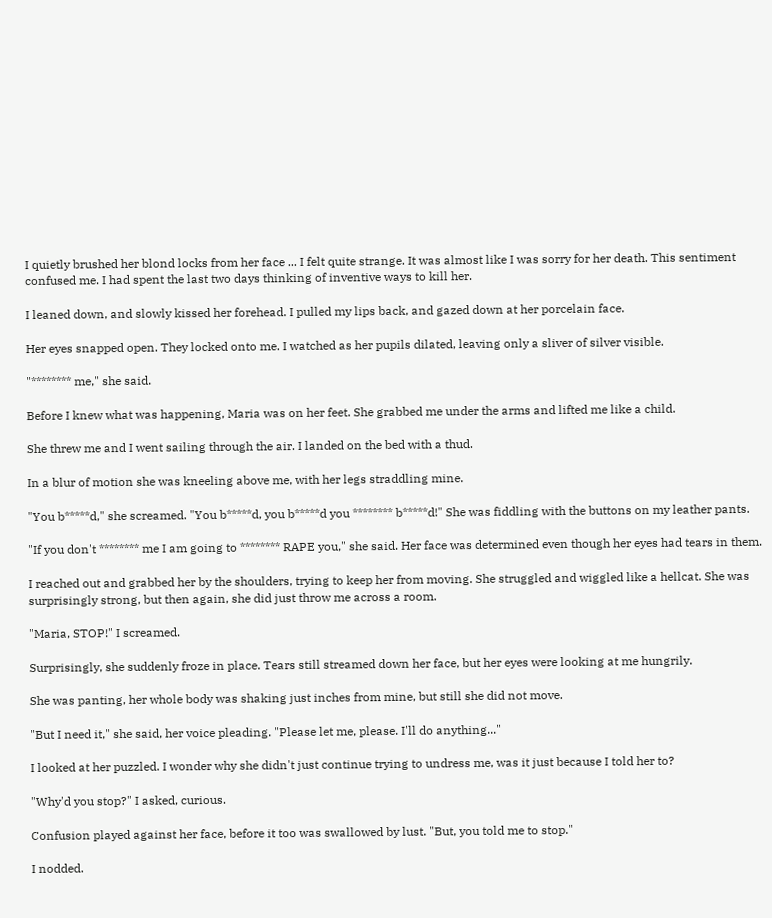I quietly brushed her blond locks from her face ... I felt quite strange. It was almost like I was sorry for her death. This sentiment confused me. I had spent the last two days thinking of inventive ways to kill her.

I leaned down, and slowly kissed her forehead. I pulled my lips back, and gazed down at her porcelain face.

Her eyes snapped open. They locked onto me. I watched as her pupils dilated, leaving only a sliver of silver visible.

"******** me," she said.

Before I knew what was happening, Maria was on her feet. She grabbed me under the arms and lifted me like a child.

She threw me and I went sailing through the air. I landed on the bed with a thud.

In a blur of motion she was kneeling above me, with her legs straddling mine.

"You b*****d," she screamed. "You b*****d, you b*****d you ******** b*****d!" She was fiddling with the buttons on my leather pants.

"If you don't ******** me I am going to ******** RAPE you," she said. Her face was determined even though her eyes had tears in them.

I reached out and grabbed her by the shoulders, trying to keep her from moving. She struggled and wiggled like a hellcat. She was surprisingly strong, but then again, she did just throw me across a room.

"Maria, STOP!" I screamed.

Surprisingly, she suddenly froze in place. Tears still streamed down her face, but her eyes were looking at me hungrily.

She was panting, her whole body was shaking just inches from mine, but still she did not move.

"But I need it," she said, her voice pleading. "Please let me, please. I'll do anything..."

I looked at her puzzled. I wonder why she didn't just continue trying to undress me, was it just because I told her to?

"Why'd you stop?" I asked, curious.

Confusion played against her face, before it too was swallowed by lust. "But, you told me to stop."

I nodded.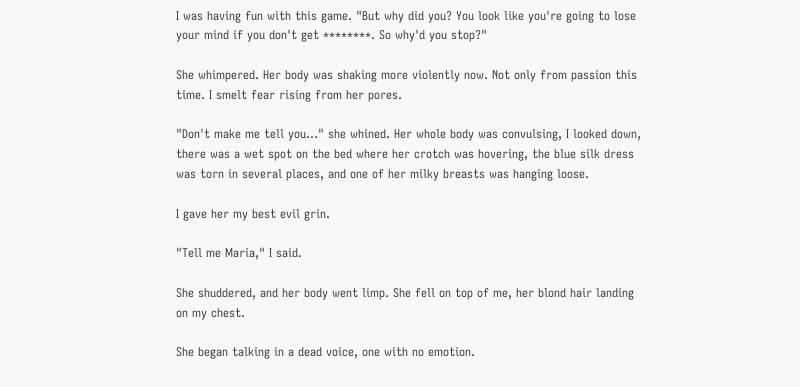I was having fun with this game. "But why did you? You look like you're going to lose your mind if you don't get ********. So why'd you stop?"

She whimpered. Her body was shaking more violently now. Not only from passion this time. I smelt fear rising from her pores.

"Don't make me tell you..." she whined. Her whole body was convulsing, I looked down, there was a wet spot on the bed where her crotch was hovering, the blue silk dress was torn in several places, and one of her milky breasts was hanging loose.

I gave her my best evil grin.

"Tell me Maria," I said.

She shuddered, and her body went limp. She fell on top of me, her blond hair landing on my chest.

She began talking in a dead voice, one with no emotion.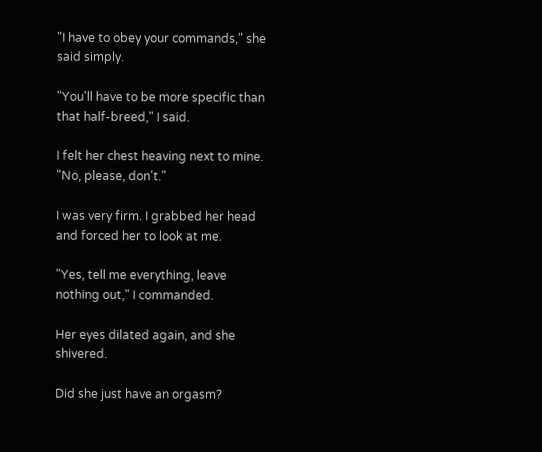"I have to obey your commands," she said simply.

"You'll have to be more specific than that half-breed," I said.

I felt her chest heaving next to mine. "No, please, don't."

I was very firm. I grabbed her head and forced her to look at me.

"Yes, tell me everything, leave nothing out," I commanded.

Her eyes dilated again, and she shivered.

Did she just have an orgasm?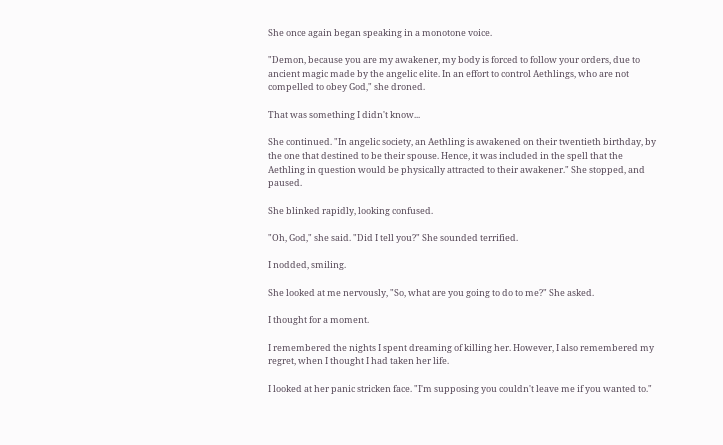She once again began speaking in a monotone voice.

"Demon, because you are my awakener, my body is forced to follow your orders, due to ancient magic made by the angelic elite. In an effort to control Aethlings, who are not compelled to obey God," she droned.

That was something I didn't know...

She continued. "In angelic society, an Aethling is awakened on their twentieth birthday, by the one that destined to be their spouse. Hence, it was included in the spell that the Aethling in question would be physically attracted to their awakener." She stopped, and paused.

She blinked rapidly, looking confused.

"Oh, God," she said. "Did I tell you?" She sounded terrified.

I nodded, smiling.

She looked at me nervously, "So, what are you going to do to me?" She asked.

I thought for a moment.

I remembered the nights I spent dreaming of killing her. However, I also remembered my regret, when I thought I had taken her life.

I looked at her panic stricken face. "I'm supposing you couldn't leave me if you wanted to."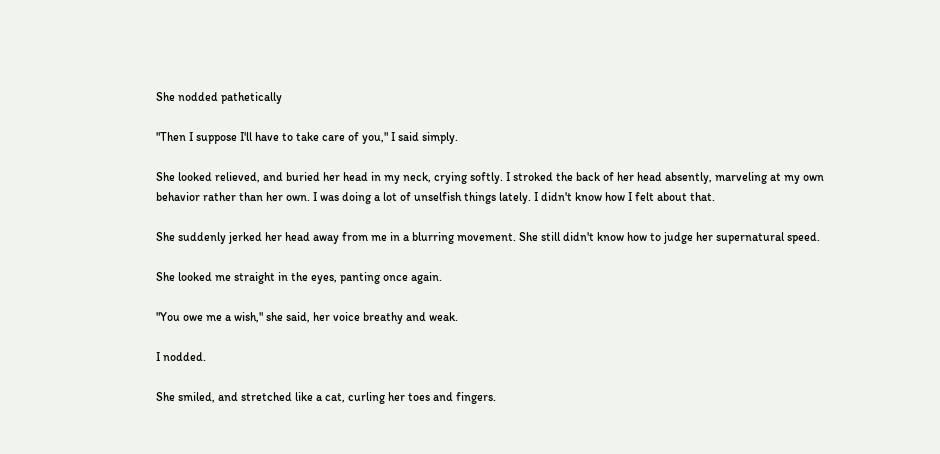She nodded pathetically

"Then I suppose I'll have to take care of you," I said simply.

She looked relieved, and buried her head in my neck, crying softly. I stroked the back of her head absently, marveling at my own behavior rather than her own. I was doing a lot of unselfish things lately. I didn't know how I felt about that.

She suddenly jerked her head away from me in a blurring movement. She still didn't know how to judge her supernatural speed.

She looked me straight in the eyes, panting once again.

"You owe me a wish," she said, her voice breathy and weak.

I nodded.

She smiled, and stretched like a cat, curling her toes and fingers.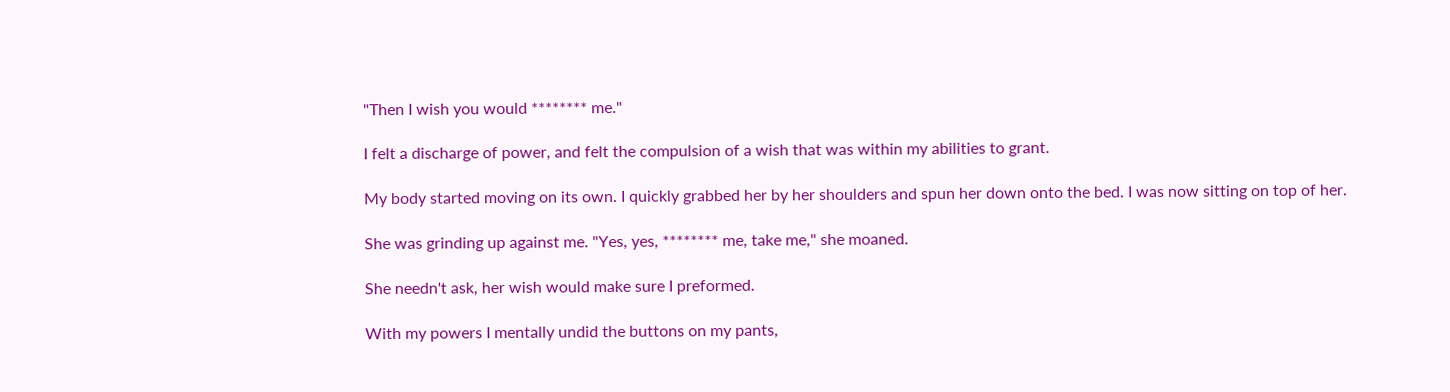"Then I wish you would ******** me."

I felt a discharge of power, and felt the compulsion of a wish that was within my abilities to grant.

My body started moving on its own. I quickly grabbed her by her shoulders and spun her down onto the bed. I was now sitting on top of her.

She was grinding up against me. "Yes, yes, ******** me, take me," she moaned.

She needn't ask, her wish would make sure I preformed.

With my powers I mentally undid the buttons on my pants,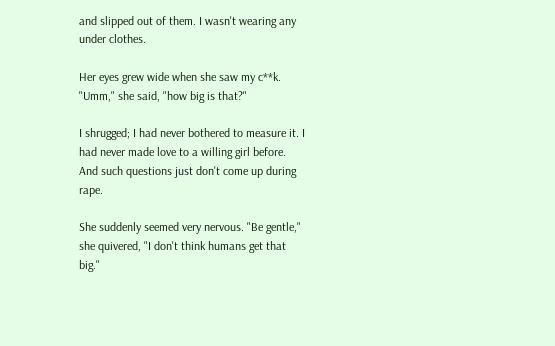and slipped out of them. I wasn't wearing any under clothes.

Her eyes grew wide when she saw my c**k. "Umm," she said, "how big is that?"

I shrugged; I had never bothered to measure it. I had never made love to a willing girl before. And such questions just don't come up during rape.

She suddenly seemed very nervous. "Be gentle," she quivered, "I don't think humans get that big."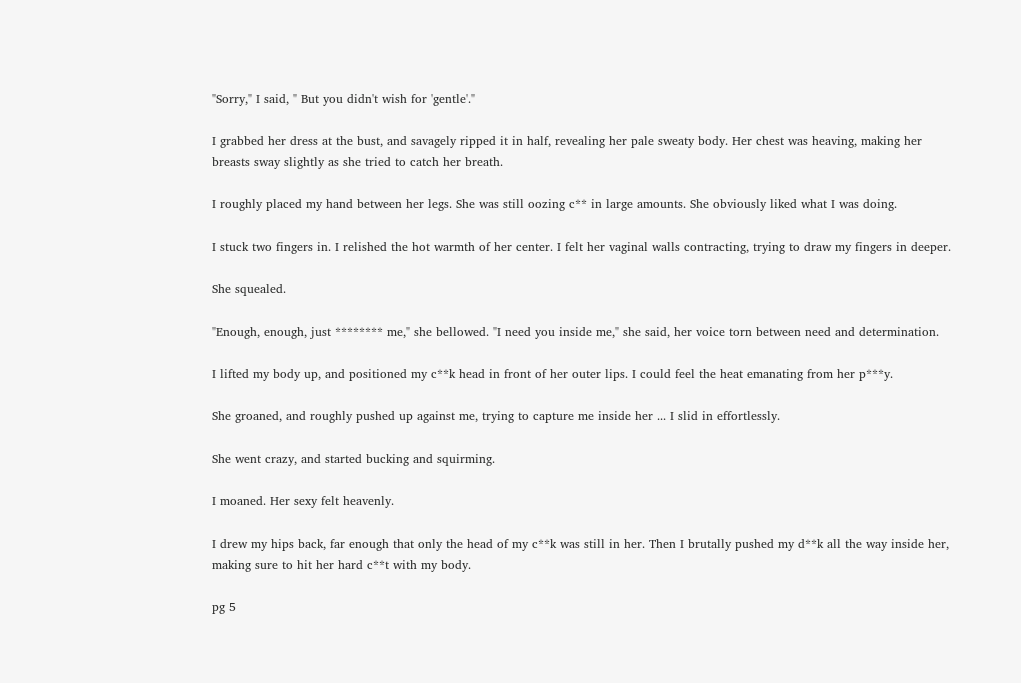"Sorry," I said, " But you didn't wish for 'gentle'."

I grabbed her dress at the bust, and savagely ripped it in half, revealing her pale sweaty body. Her chest was heaving, making her breasts sway slightly as she tried to catch her breath.

I roughly placed my hand between her legs. She was still oozing c** in large amounts. She obviously liked what I was doing.

I stuck two fingers in. I relished the hot warmth of her center. I felt her vaginal walls contracting, trying to draw my fingers in deeper.

She squealed.

"Enough, enough, just ******** me," she bellowed. "I need you inside me," she said, her voice torn between need and determination.

I lifted my body up, and positioned my c**k head in front of her outer lips. I could feel the heat emanating from her p***y.

She groaned, and roughly pushed up against me, trying to capture me inside her ... I slid in effortlessly.

She went crazy, and started bucking and squirming.

I moaned. Her sexy felt heavenly.

I drew my hips back, far enough that only the head of my c**k was still in her. Then I brutally pushed my d**k all the way inside her, making sure to hit her hard c**t with my body.

pg 5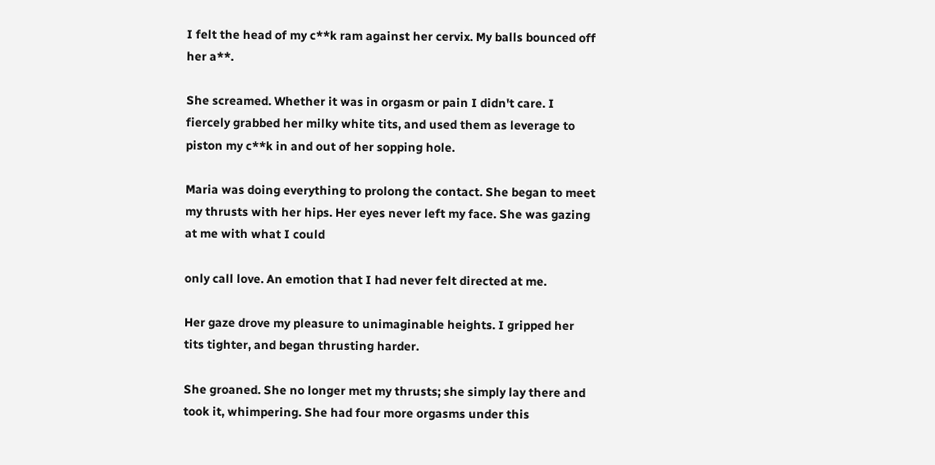I felt the head of my c**k ram against her cervix. My balls bounced off her a**.

She screamed. Whether it was in orgasm or pain I didn't care. I fiercely grabbed her milky white tits, and used them as leverage to piston my c**k in and out of her sopping hole.

Maria was doing everything to prolong the contact. She began to meet my thrusts with her hips. Her eyes never left my face. She was gazing at me with what I could

only call love. An emotion that I had never felt directed at me.

Her gaze drove my pleasure to unimaginable heights. I gripped her tits tighter, and began thrusting harder.

She groaned. She no longer met my thrusts; she simply lay there and took it, whimpering. She had four more orgasms under this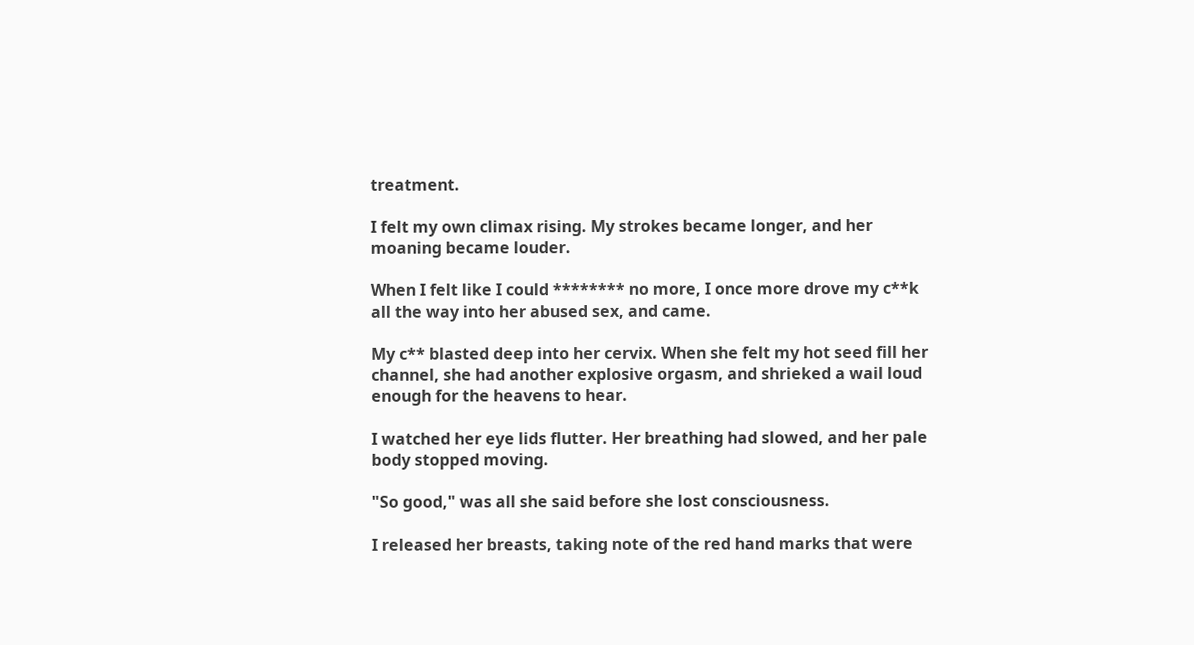treatment.

I felt my own climax rising. My strokes became longer, and her moaning became louder.

When I felt like I could ******** no more, I once more drove my c**k all the way into her abused sex, and came.

My c** blasted deep into her cervix. When she felt my hot seed fill her channel, she had another explosive orgasm, and shrieked a wail loud enough for the heavens to hear.

I watched her eye lids flutter. Her breathing had slowed, and her pale body stopped moving.

"So good," was all she said before she lost consciousness.

I released her breasts, taking note of the red hand marks that were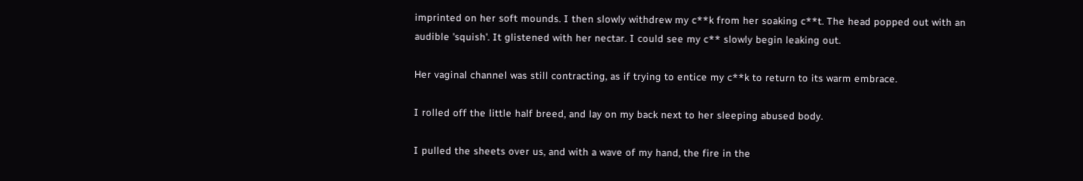imprinted on her soft mounds. I then slowly withdrew my c**k from her soaking c**t. The head popped out with an audible 'squish'. It glistened with her nectar. I could see my c** slowly begin leaking out.

Her vaginal channel was still contracting, as if trying to entice my c**k to return to its warm embrace.

I rolled off the little half breed, and lay on my back next to her sleeping abused body.

I pulled the sheets over us, and with a wave of my hand, the fire in the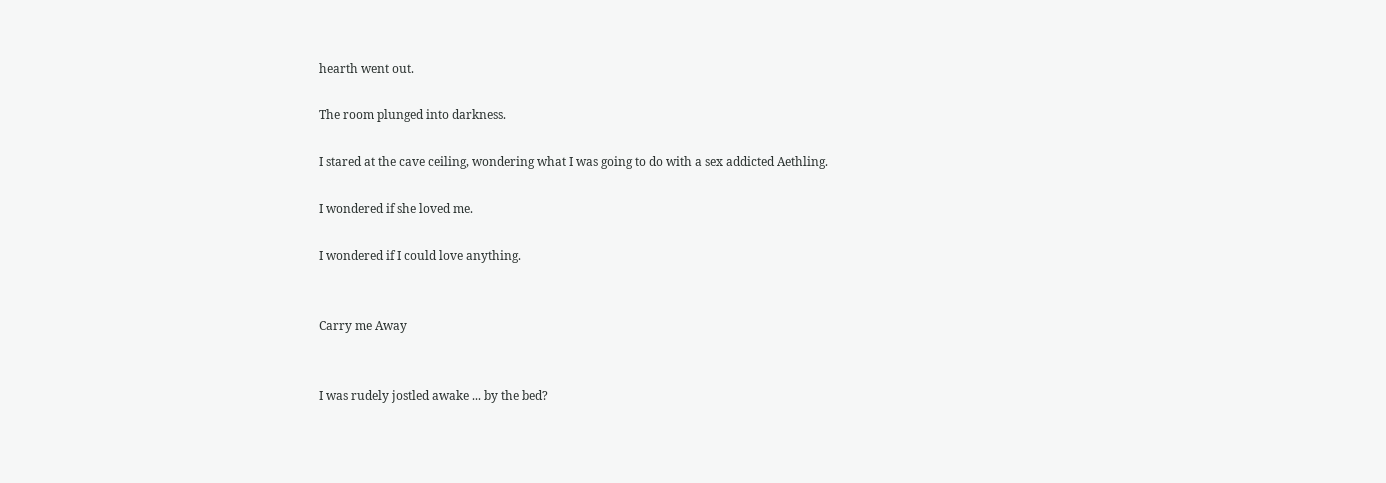hearth went out.

The room plunged into darkness.

I stared at the cave ceiling, wondering what I was going to do with a sex addicted Aethling.

I wondered if she loved me.

I wondered if I could love anything.


Carry me Away


I was rudely jostled awake ... by the bed?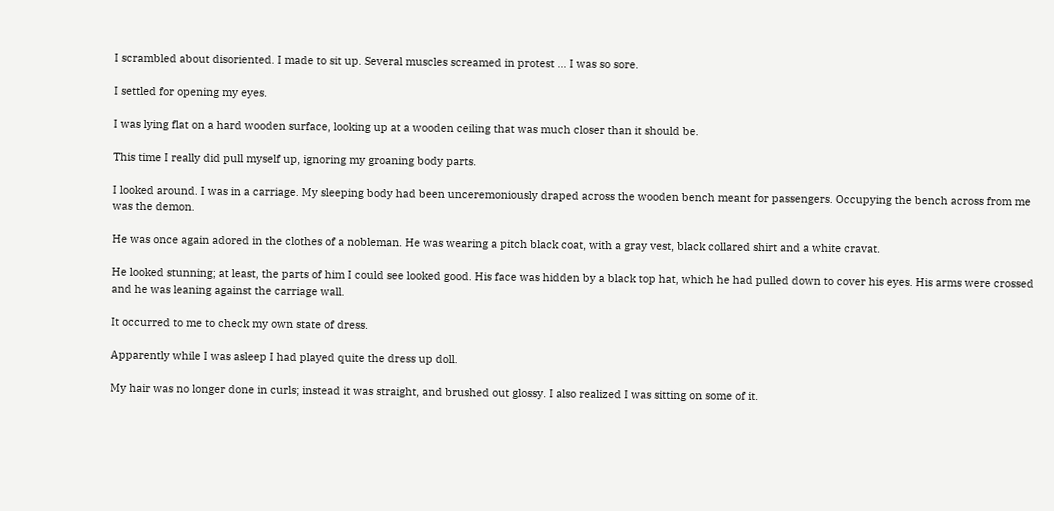I scrambled about disoriented. I made to sit up. Several muscles screamed in protest ... I was so sore.

I settled for opening my eyes.

I was lying flat on a hard wooden surface, looking up at a wooden ceiling that was much closer than it should be.

This time I really did pull myself up, ignoring my groaning body parts.

I looked around. I was in a carriage. My sleeping body had been unceremoniously draped across the wooden bench meant for passengers. Occupying the bench across from me was the demon.

He was once again adored in the clothes of a nobleman. He was wearing a pitch black coat, with a gray vest, black collared shirt and a white cravat.

He looked stunning; at least, the parts of him I could see looked good. His face was hidden by a black top hat, which he had pulled down to cover his eyes. His arms were crossed and he was leaning against the carriage wall.

It occurred to me to check my own state of dress.

Apparently while I was asleep I had played quite the dress up doll.

My hair was no longer done in curls; instead it was straight, and brushed out glossy. I also realized I was sitting on some of it.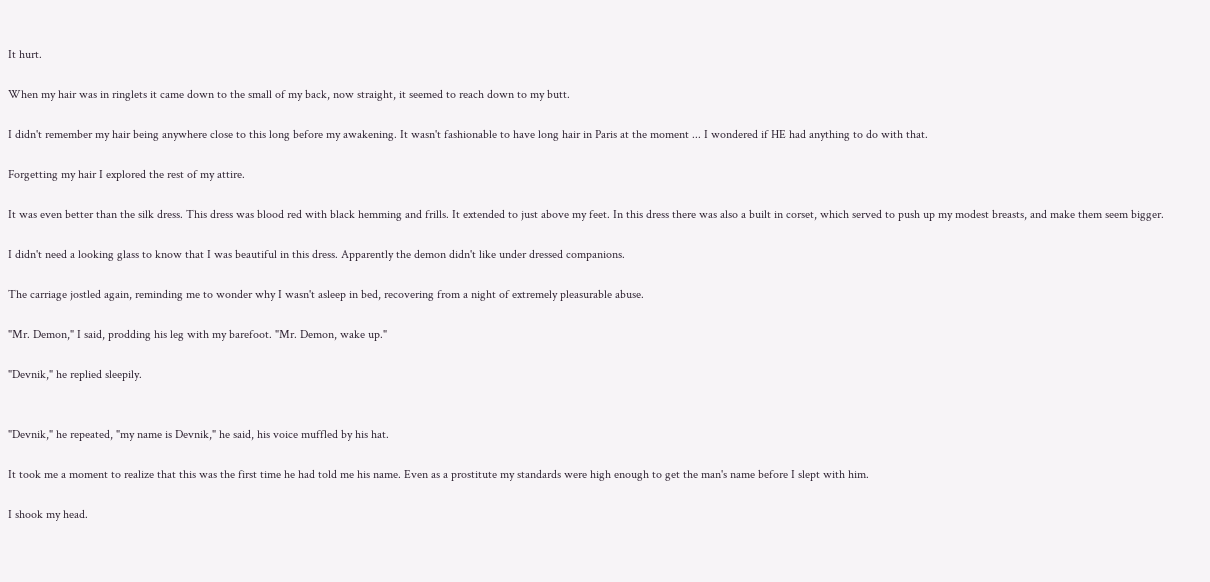It hurt.

When my hair was in ringlets it came down to the small of my back, now straight, it seemed to reach down to my butt.

I didn't remember my hair being anywhere close to this long before my awakening. It wasn't fashionable to have long hair in Paris at the moment ... I wondered if HE had anything to do with that.

Forgetting my hair I explored the rest of my attire.

It was even better than the silk dress. This dress was blood red with black hemming and frills. It extended to just above my feet. In this dress there was also a built in corset, which served to push up my modest breasts, and make them seem bigger.

I didn't need a looking glass to know that I was beautiful in this dress. Apparently the demon didn't like under dressed companions.

The carriage jostled again, reminding me to wonder why I wasn't asleep in bed, recovering from a night of extremely pleasurable abuse.

"Mr. Demon," I said, prodding his leg with my barefoot. "Mr. Demon, wake up."

"Devnik," he replied sleepily.


"Devnik," he repeated, "my name is Devnik," he said, his voice muffled by his hat.

It took me a moment to realize that this was the first time he had told me his name. Even as a prostitute my standards were high enough to get the man's name before I slept with him.

I shook my head.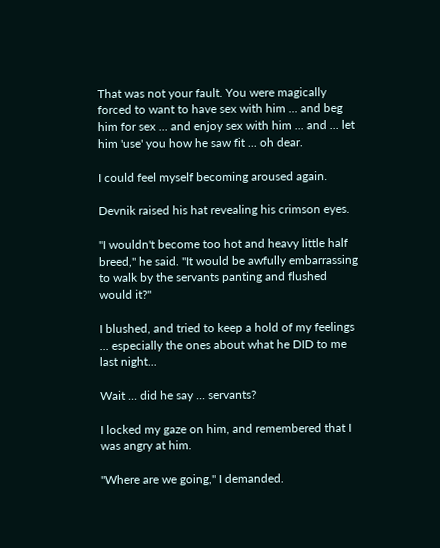That was not your fault. You were magically forced to want to have sex with him ... and beg him for sex ... and enjoy sex with him ... and ... let him 'use' you how he saw fit ... oh dear.

I could feel myself becoming aroused again.

Devnik raised his hat revealing his crimson eyes.

"I wouldn't become too hot and heavy little half breed," he said. "It would be awfully embarrassing to walk by the servants panting and flushed would it?"

I blushed, and tried to keep a hold of my feelings ... especially the ones about what he DID to me last night...

Wait ... did he say ... servants?

I locked my gaze on him, and remembered that I was angry at him.

"Where are we going," I demanded.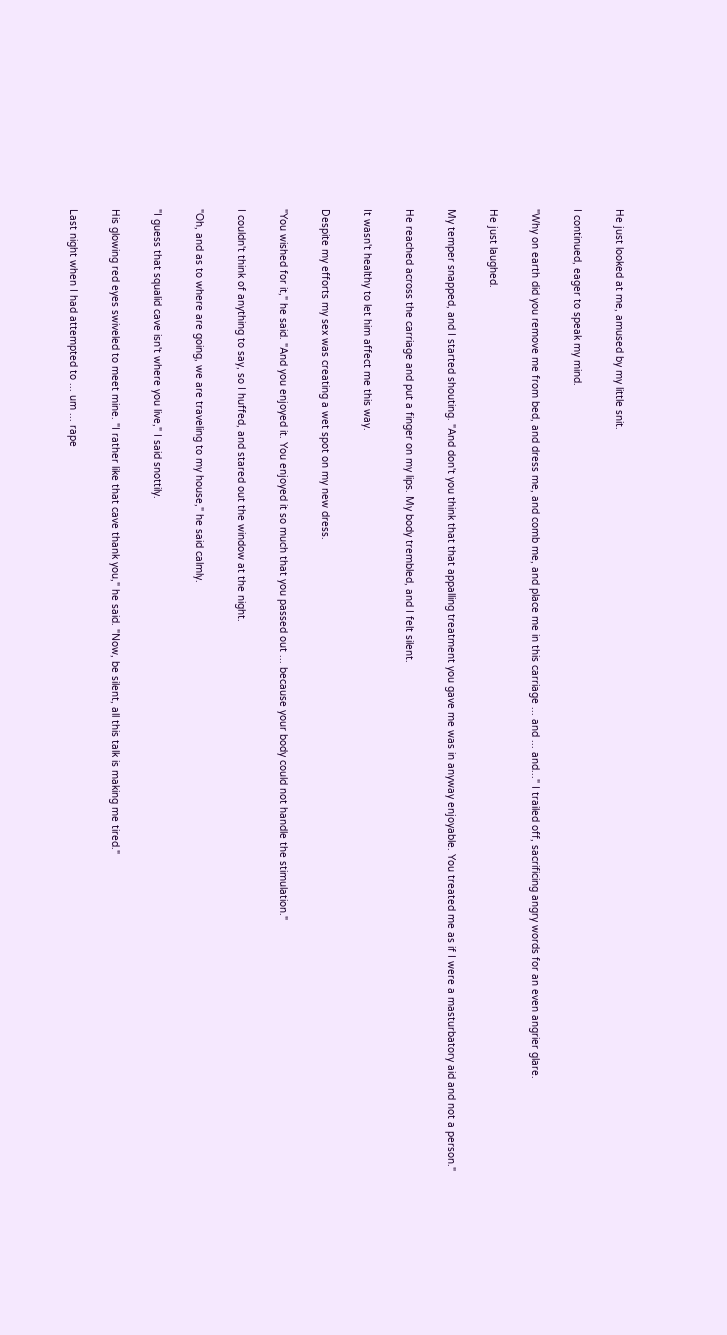He just looked at me, amused by my little snit.

I continued, eager to speak my mind.

"Why on earth did you remove me from bed, and dress me, and comb me, and place me in this carriage ... and ... and..." I trailed off, sacrificing angry words for an even angrier glare.

He just laughed.

My temper snapped, and I started shouting. "And don't you think that that appalling treatment you gave me was in anyway enjoyable. You treated me as if I were a masturbatory aid and not a person."

He reached across the carriage and put a finger on my lips. My body trembled, and I felt silent.

It wasn't healthy to let him affect me this way.

Despite my efforts my sex was creating a wet spot on my new dress.

"You wished for it," he said. "And you enjoyed it. You enjoyed it so much that you passed out ... because your body could not handle the stimulation."

I couldn't think of anything to say, so I huffed, and stared out the window at the night.

"Oh, and as to where are going, we are traveling to my house," he said calmly.

"I guess that squalid cave isn't where you live," I said snottily.

His glowing red eyes swiveled to meet mine. "I rather like that cave thank you," he said. "Now, be silent, all this talk is making me tired."

Last night when I had attempted to ... um ... rape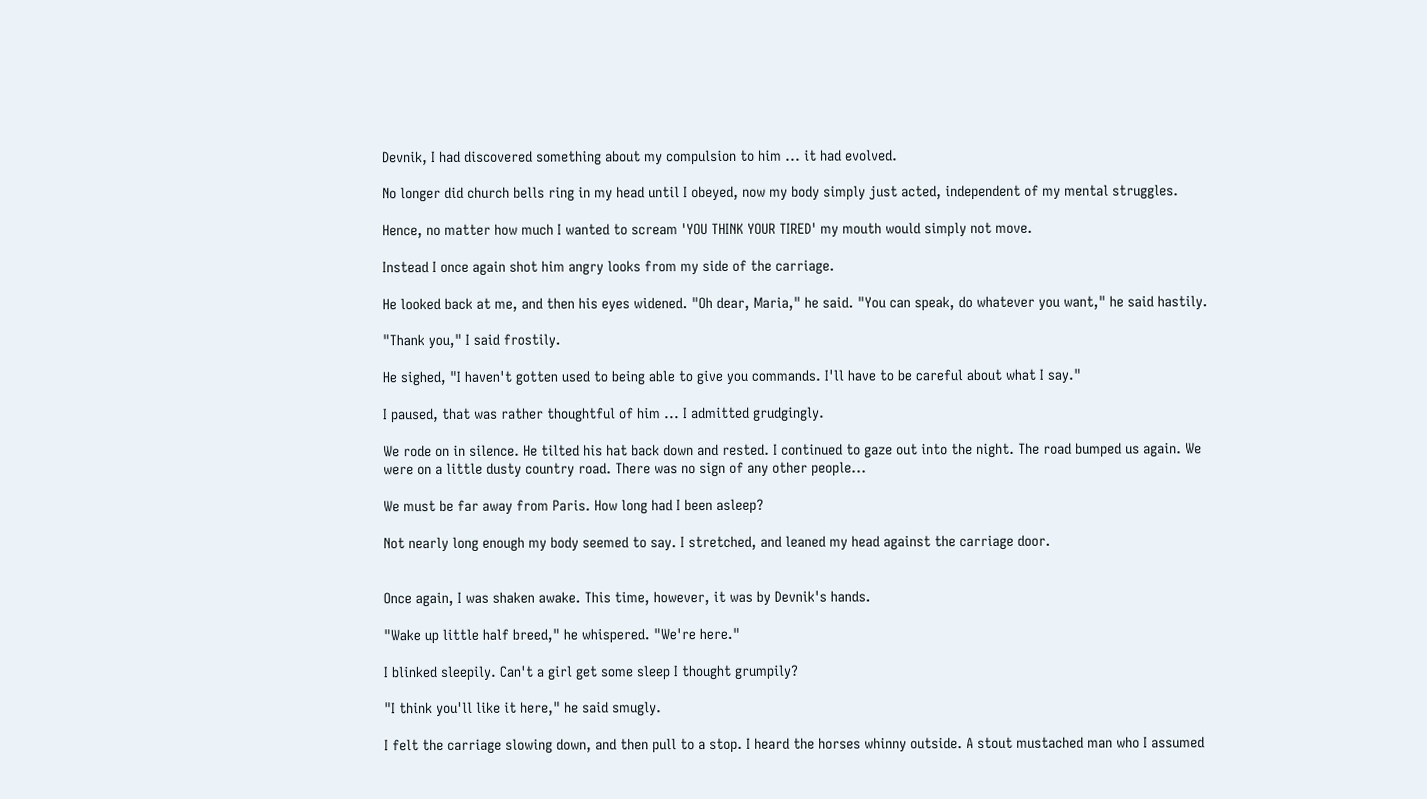Devnik, I had discovered something about my compulsion to him ... it had evolved.

No longer did church bells ring in my head until I obeyed, now my body simply just acted, independent of my mental struggles.

Hence, no matter how much I wanted to scream 'YOU THINK YOUR TIRED' my mouth would simply not move.

Instead I once again shot him angry looks from my side of the carriage.

He looked back at me, and then his eyes widened. "Oh dear, Maria," he said. "You can speak, do whatever you want," he said hastily.

"Thank you," I said frostily.

He sighed, "I haven't gotten used to being able to give you commands. I'll have to be careful about what I say."

I paused, that was rather thoughtful of him ... I admitted grudgingly.

We rode on in silence. He tilted his hat back down and rested. I continued to gaze out into the night. The road bumped us again. We were on a little dusty country road. There was no sign of any other people...

We must be far away from Paris. How long had I been asleep?

Not nearly long enough my body seemed to say. I stretched, and leaned my head against the carriage door.


Once again, I was shaken awake. This time, however, it was by Devnik's hands.

"Wake up little half breed," he whispered. "We're here."

I blinked sleepily. Can't a girl get some sleep I thought grumpily?

"I think you'll like it here," he said smugly.

I felt the carriage slowing down, and then pull to a stop. I heard the horses whinny outside. A stout mustached man who I assumed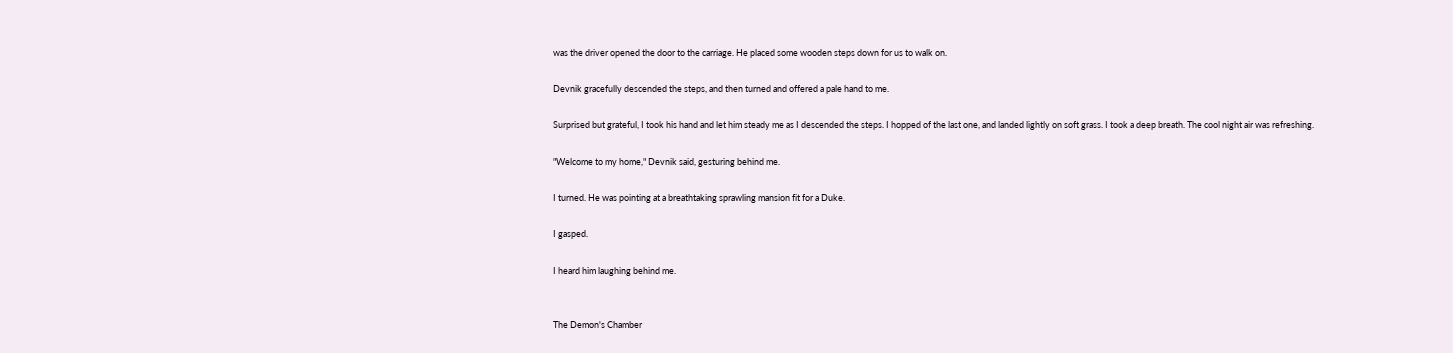was the driver opened the door to the carriage. He placed some wooden steps down for us to walk on.

Devnik gracefully descended the steps, and then turned and offered a pale hand to me.

Surprised but grateful, I took his hand and let him steady me as I descended the steps. I hopped of the last one, and landed lightly on soft grass. I took a deep breath. The cool night air was refreshing.

"Welcome to my home," Devnik said, gesturing behind me.

I turned. He was pointing at a breathtaking sprawling mansion fit for a Duke.

I gasped.

I heard him laughing behind me.


The Demon's Chamber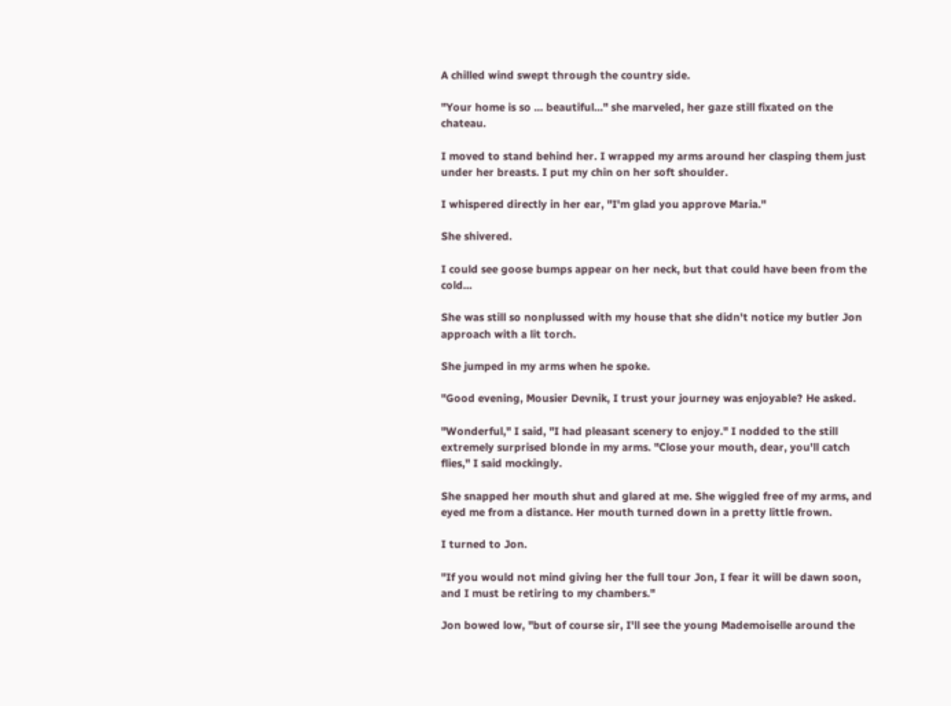A chilled wind swept through the country side.

"Your home is so ... beautiful..." she marveled, her gaze still fixated on the chateau.

I moved to stand behind her. I wrapped my arms around her clasping them just under her breasts. I put my chin on her soft shoulder.

I whispered directly in her ear, "I'm glad you approve Maria."

She shivered.

I could see goose bumps appear on her neck, but that could have been from the cold...

She was still so nonplussed with my house that she didn't notice my butler Jon approach with a lit torch.

She jumped in my arms when he spoke.

"Good evening, Mousier Devnik, I trust your journey was enjoyable? He asked.

"Wonderful," I said, "I had pleasant scenery to enjoy." I nodded to the still extremely surprised blonde in my arms. "Close your mouth, dear, you'll catch flies," I said mockingly.

She snapped her mouth shut and glared at me. She wiggled free of my arms, and eyed me from a distance. Her mouth turned down in a pretty little frown.

I turned to Jon.

"If you would not mind giving her the full tour Jon, I fear it will be dawn soon, and I must be retiring to my chambers."

Jon bowed low, "but of course sir, I'll see the young Mademoiselle around the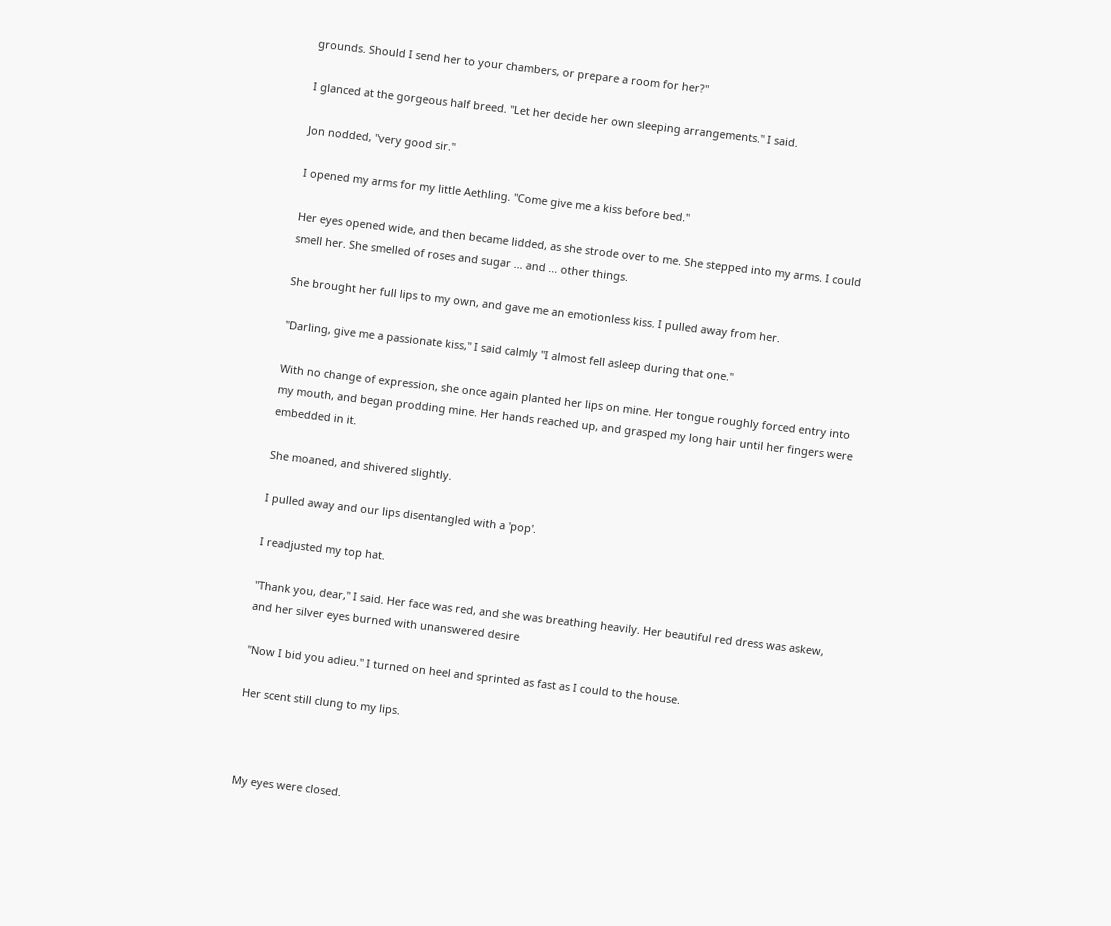grounds. Should I send her to your chambers, or prepare a room for her?"

I glanced at the gorgeous half breed. "Let her decide her own sleeping arrangements." I said.

Jon nodded, "very good sir."

I opened my arms for my little Aethling. "Come give me a kiss before bed."

Her eyes opened wide, and then became lidded, as she strode over to me. She stepped into my arms. I could smell her. She smelled of roses and sugar ... and ... other things.

She brought her full lips to my own, and gave me an emotionless kiss. I pulled away from her.

"Darling, give me a passionate kiss," I said calmly "I almost fell asleep during that one."

With no change of expression, she once again planted her lips on mine. Her tongue roughly forced entry into my mouth, and began prodding mine. Her hands reached up, and grasped my long hair until her fingers were embedded in it.

She moaned, and shivered slightly.

I pulled away and our lips disentangled with a 'pop'.

I readjusted my top hat.

"Thank you, dear," I said. Her face was red, and she was breathing heavily. Her beautiful red dress was askew, and her silver eyes burned with unanswered desire

"Now I bid you adieu." I turned on heel and sprinted as fast as I could to the house.

Her scent still clung to my lips.



My eyes were closed.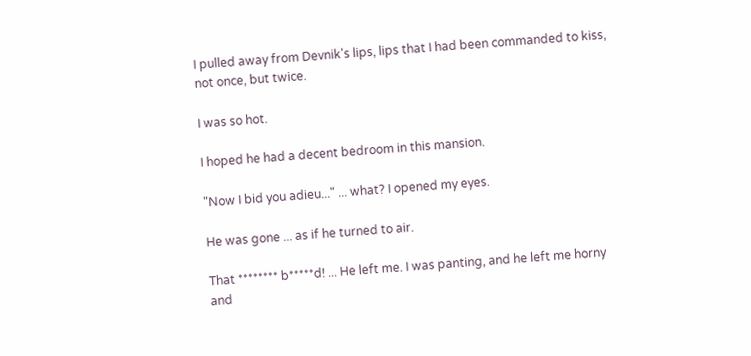I pulled away from Devnik's lips, lips that I had been commanded to kiss, not once, but twice.

I was so hot.

I hoped he had a decent bedroom in this mansion.

"Now I bid you adieu..." ... what? I opened my eyes.

He was gone ... as if he turned to air.

That ******** b*****d! ... He left me. I was panting, and he left me horny and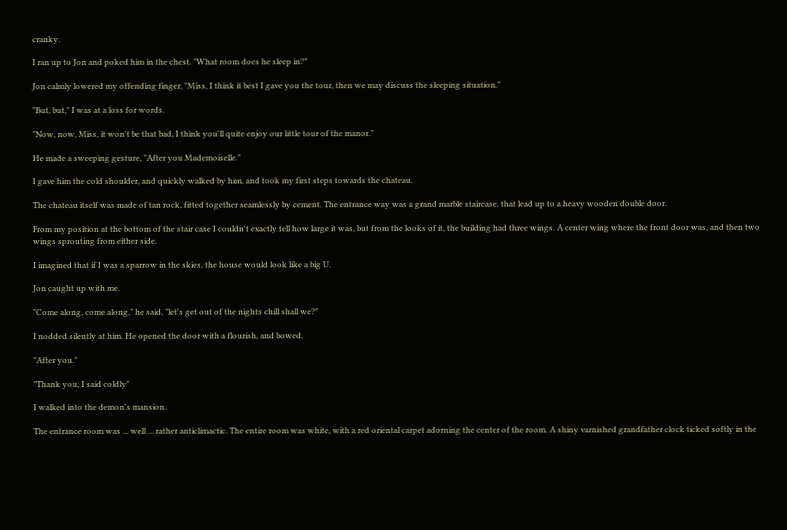cranky.

I ran up to Jon and poked him in the chest. "What room does he sleep in?"

Jon calmly lowered my offending finger, "Miss, I think it best I gave you the tour, then we may discuss the sleeping situation."

"But, but," I was at a loss for words.

"Now, now, Miss, it won't be that bad, I think you'll quite enjoy our little tour of the manor."

He made a sweeping gesture, "After you Mademoiselle."

I gave him the cold shoulder, and quickly walked by him, and took my first steps towards the chateau.

The chateau itself was made of tan rock, fitted together seamlessly by cement. The entrance way was a grand marble staircase, that lead up to a heavy wooden double door.

From my position at the bottom of the stair case I couldn't exactly tell how large it was, but from the looks of it, the building had three wings. A center wing where the front door was, and then two wings sprouting from either side.

I imagined that if I was a sparrow in the skies, the house would look like a big U.

Jon caught up with me.

"Come along, come along," he said, "let's get out of the nights chill shall we?"

I nodded silently at him. He opened the door with a flourish, and bowed.

"After you."

"Thank you, I said coldly"

I walked into the demon's mansion.

The entrance room was ... well ... rather anticlimactic. The entire room was white, with a red oriental carpet adorning the center of the room. A shiny varnished grandfather clock ticked softly in the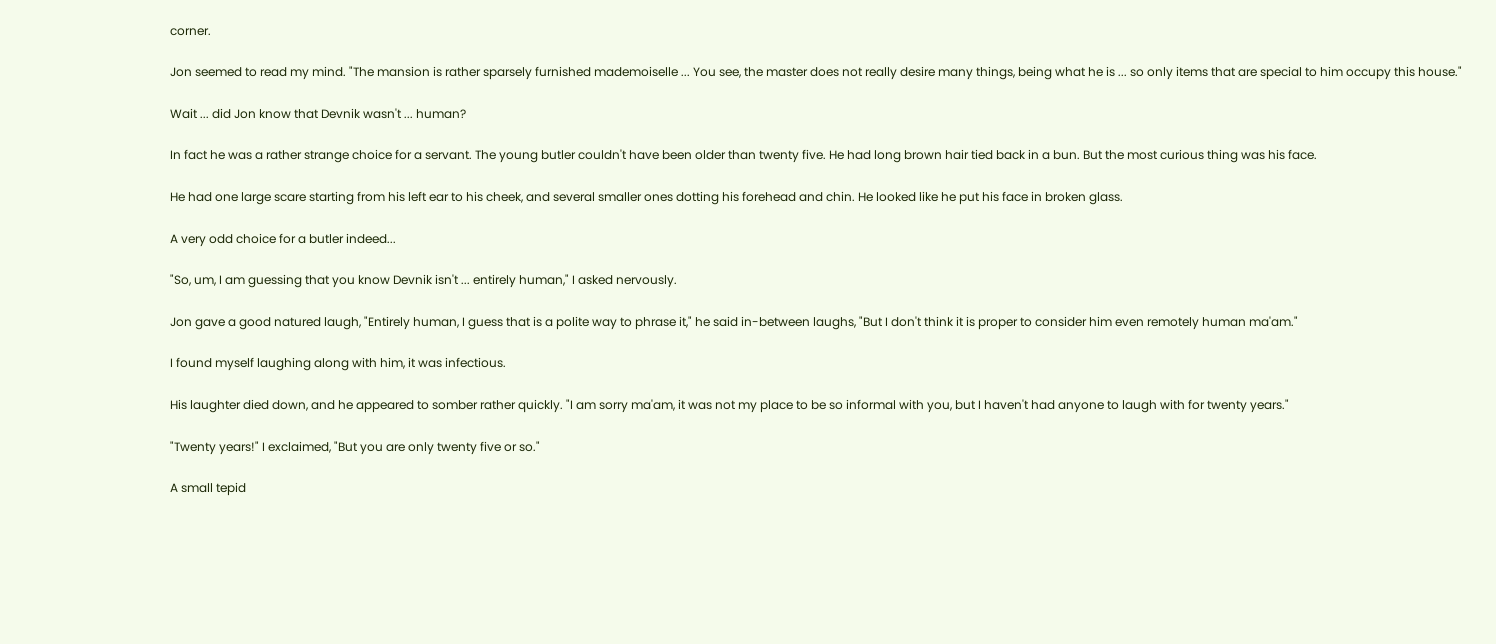corner.

Jon seemed to read my mind. "The mansion is rather sparsely furnished mademoiselle ... You see, the master does not really desire many things, being what he is ... so only items that are special to him occupy this house."

Wait ... did Jon know that Devnik wasn't ... human?

In fact he was a rather strange choice for a servant. The young butler couldn't have been older than twenty five. He had long brown hair tied back in a bun. But the most curious thing was his face.

He had one large scare starting from his left ear to his cheek, and several smaller ones dotting his forehead and chin. He looked like he put his face in broken glass.

A very odd choice for a butler indeed...

"So, um, I am guessing that you know Devnik isn't ... entirely human," I asked nervously.

Jon gave a good natured laugh, "Entirely human, I guess that is a polite way to phrase it," he said in-between laughs, "But I don't think it is proper to consider him even remotely human ma'am."

I found myself laughing along with him, it was infectious.

His laughter died down, and he appeared to somber rather quickly. "I am sorry ma'am, it was not my place to be so informal with you, but I haven't had anyone to laugh with for twenty years."

"Twenty years!" I exclaimed, "But you are only twenty five or so."

A small tepid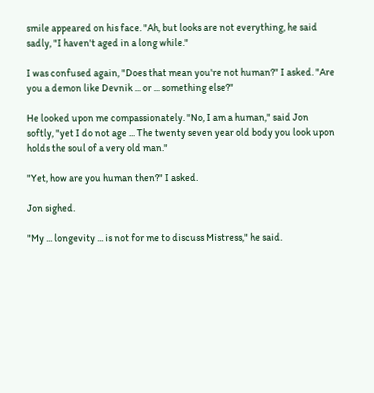smile appeared on his face. "Ah, but looks are not everything, he said sadly, "I haven't aged in a long while."

I was confused again, "Does that mean you're not human?" I asked. "Are you a demon like Devnik ... or ... something else?"

He looked upon me compassionately. "No, I am a human," said Jon softly, "yet I do not age ... The twenty seven year old body you look upon holds the soul of a very old man."

"Yet, how are you human then?" I asked.

Jon sighed.

"My ... longevity ... is not for me to discuss Mistress," he said.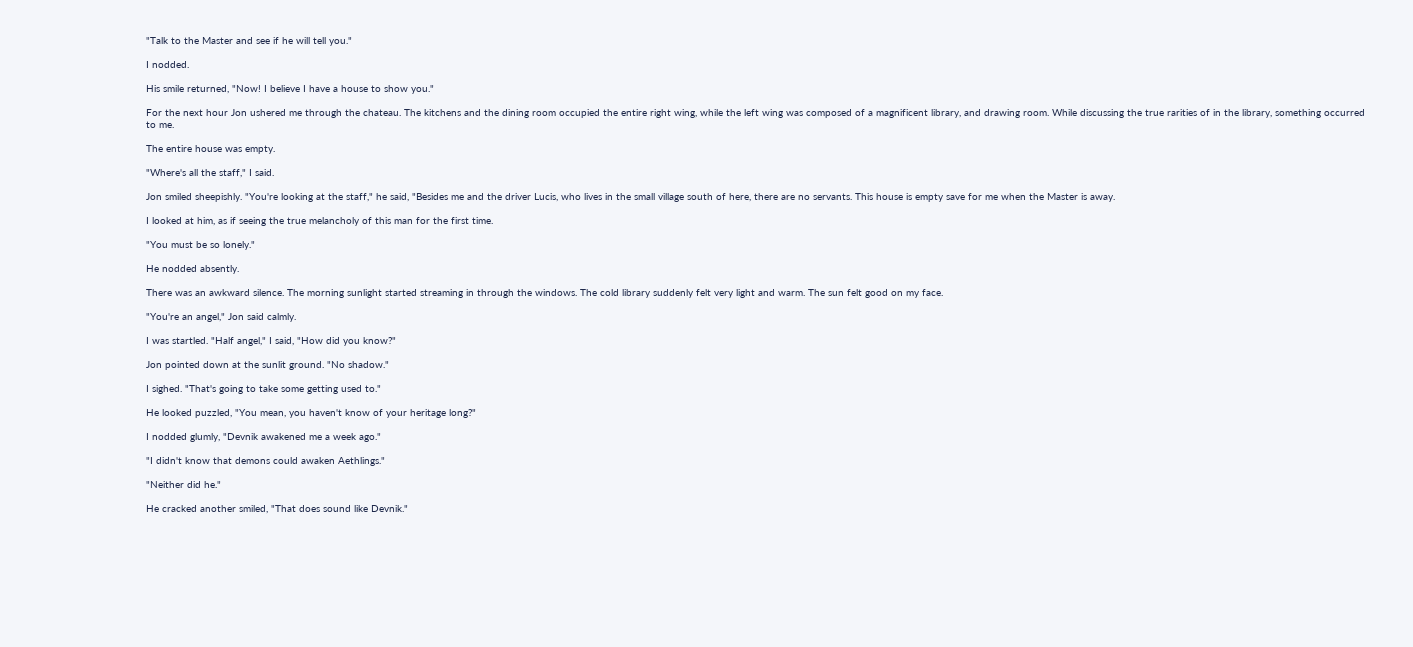"Talk to the Master and see if he will tell you."

I nodded.

His smile returned, "Now! I believe I have a house to show you."

For the next hour Jon ushered me through the chateau. The kitchens and the dining room occupied the entire right wing, while the left wing was composed of a magnificent library, and drawing room. While discussing the true rarities of in the library, something occurred to me.

The entire house was empty.

"Where's all the staff," I said.

Jon smiled sheepishly. "You're looking at the staff," he said, "Besides me and the driver Lucis, who lives in the small village south of here, there are no servants. This house is empty save for me when the Master is away.

I looked at him, as if seeing the true melancholy of this man for the first time.

"You must be so lonely."

He nodded absently.

There was an awkward silence. The morning sunlight started streaming in through the windows. The cold library suddenly felt very light and warm. The sun felt good on my face.

"You're an angel," Jon said calmly.

I was startled. "Half angel," I said, "How did you know?"

Jon pointed down at the sunlit ground. "No shadow."

I sighed. "That's going to take some getting used to."

He looked puzzled, "You mean, you haven't know of your heritage long?"

I nodded glumly, "Devnik awakened me a week ago."

"I didn't know that demons could awaken Aethlings."

"Neither did he."

He cracked another smiled, "That does sound like Devnik."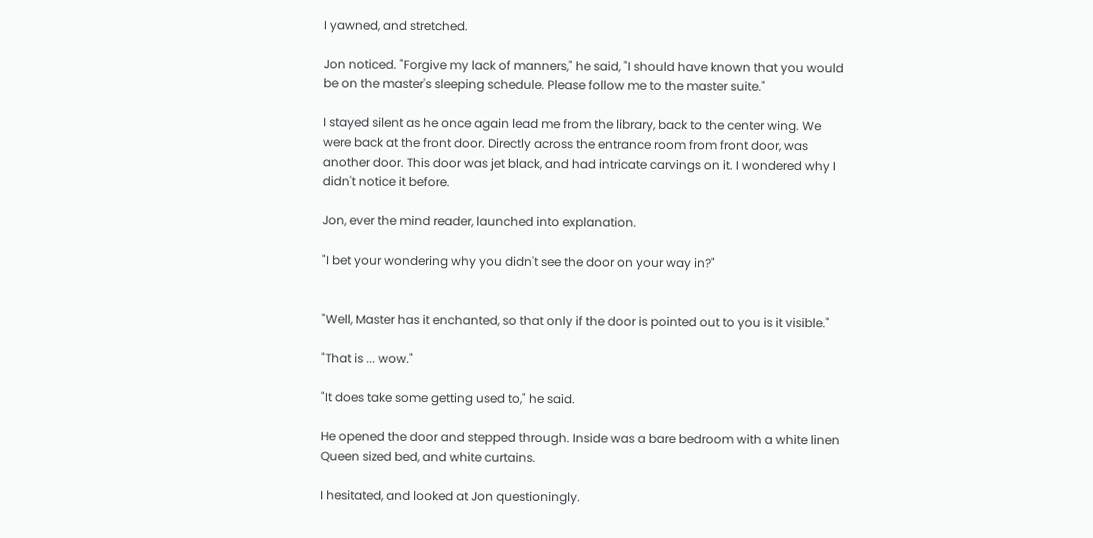I yawned, and stretched.

Jon noticed. "Forgive my lack of manners," he said, "I should have known that you would be on the master's sleeping schedule. Please follow me to the master suite."

I stayed silent as he once again lead me from the library, back to the center wing. We were back at the front door. Directly across the entrance room from front door, was another door. This door was jet black, and had intricate carvings on it. I wondered why I didn't notice it before.

Jon, ever the mind reader, launched into explanation.

"I bet your wondering why you didn't see the door on your way in?"


"Well, Master has it enchanted, so that only if the door is pointed out to you is it visible."

"That is ... wow."

"It does take some getting used to," he said.

He opened the door and stepped through. Inside was a bare bedroom with a white linen Queen sized bed, and white curtains.

I hesitated, and looked at Jon questioningly.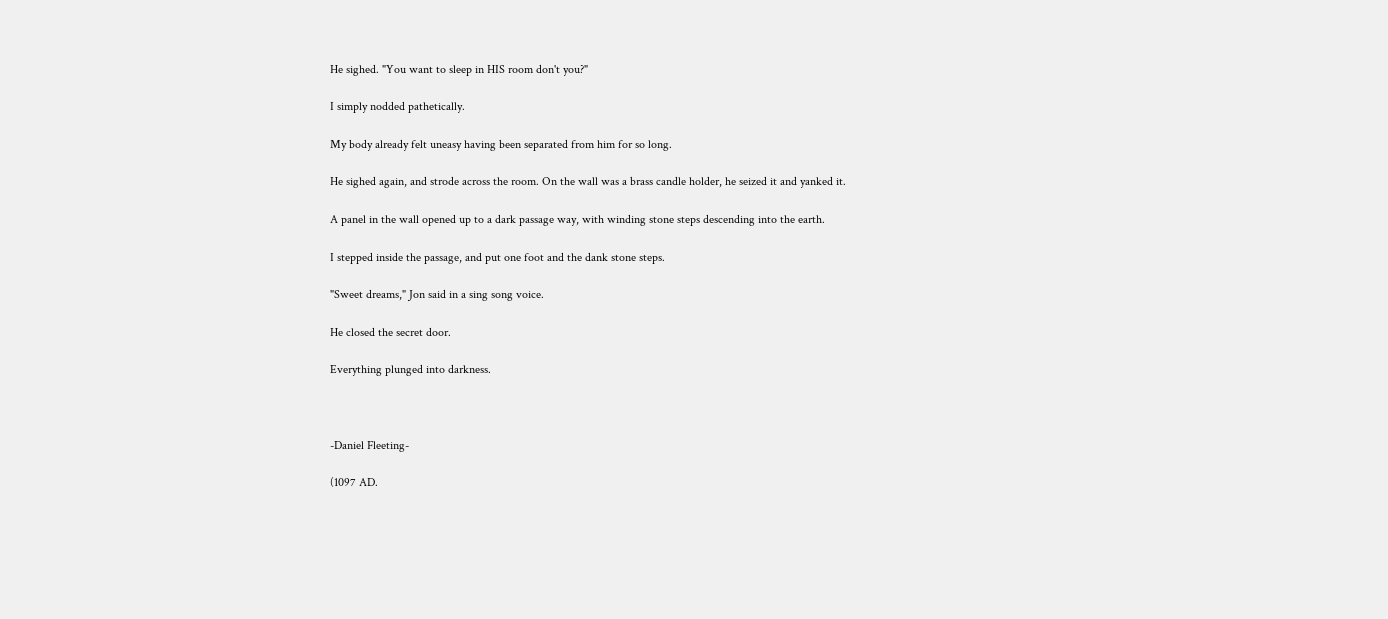He sighed. "You want to sleep in HIS room don't you?"

I simply nodded pathetically.

My body already felt uneasy having been separated from him for so long.

He sighed again, and strode across the room. On the wall was a brass candle holder, he seized it and yanked it.

A panel in the wall opened up to a dark passage way, with winding stone steps descending into the earth.

I stepped inside the passage, and put one foot and the dank stone steps.

"Sweet dreams," Jon said in a sing song voice.

He closed the secret door.

Everything plunged into darkness.



-Daniel Fleeting-

(1097 AD.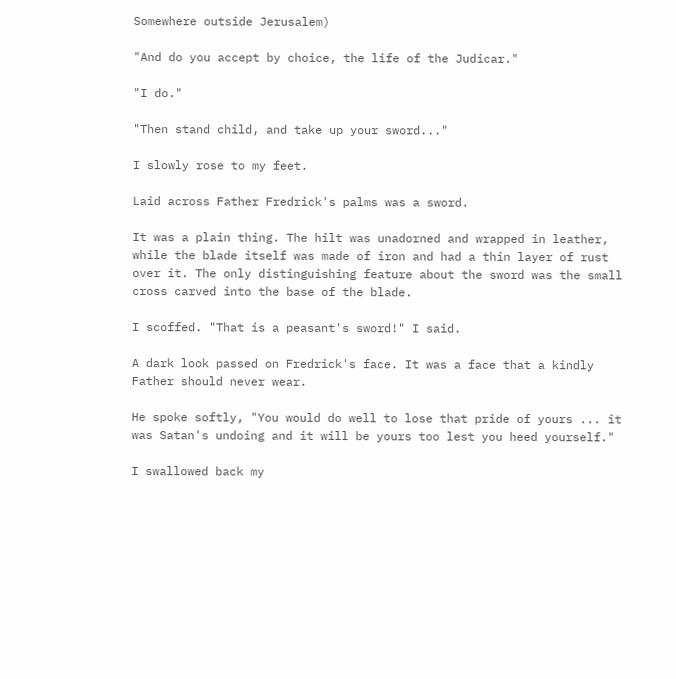Somewhere outside Jerusalem)

"And do you accept by choice, the life of the Judicar."

"I do."

"Then stand child, and take up your sword..."

I slowly rose to my feet.

Laid across Father Fredrick's palms was a sword.

It was a plain thing. The hilt was unadorned and wrapped in leather, while the blade itself was made of iron and had a thin layer of rust over it. The only distinguishing feature about the sword was the small cross carved into the base of the blade.

I scoffed. "That is a peasant's sword!" I said.

A dark look passed on Fredrick's face. It was a face that a kindly Father should never wear.

He spoke softly, "You would do well to lose that pride of yours ... it was Satan's undoing and it will be yours too lest you heed yourself."

I swallowed back my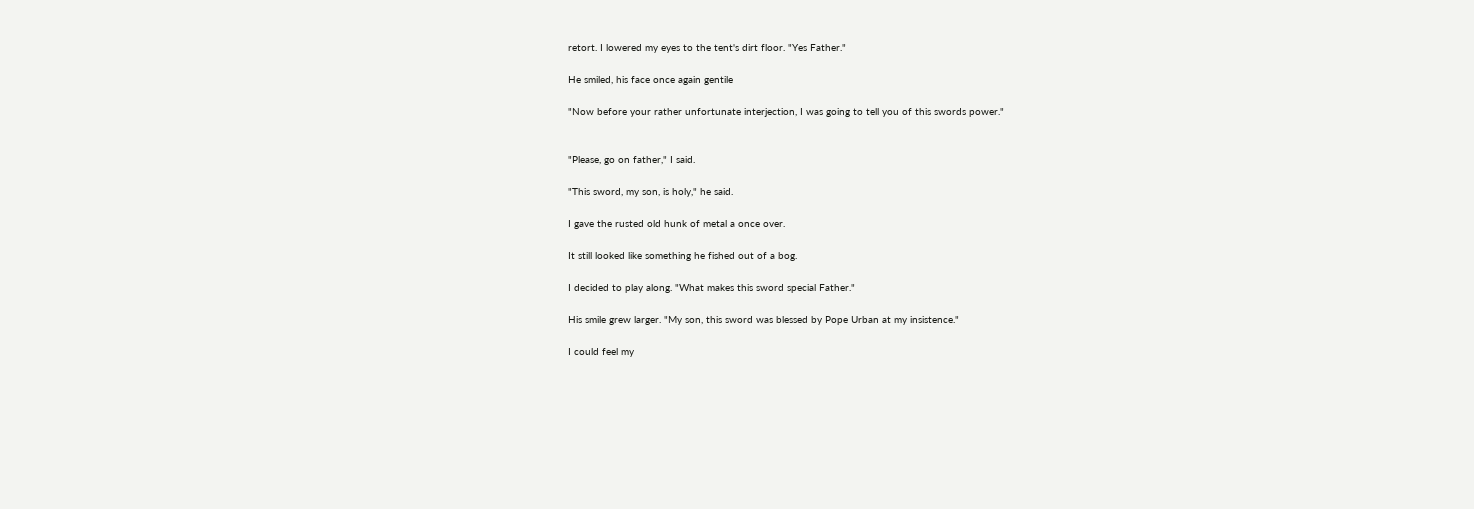retort. I lowered my eyes to the tent's dirt floor. "Yes Father."

He smiled, his face once again gentile

"Now before your rather unfortunate interjection, I was going to tell you of this swords power."


"Please, go on father," I said.

"This sword, my son, is holy," he said.

I gave the rusted old hunk of metal a once over.

It still looked like something he fished out of a bog.

I decided to play along. "What makes this sword special Father."

His smile grew larger. "My son, this sword was blessed by Pope Urban at my insistence."

I could feel my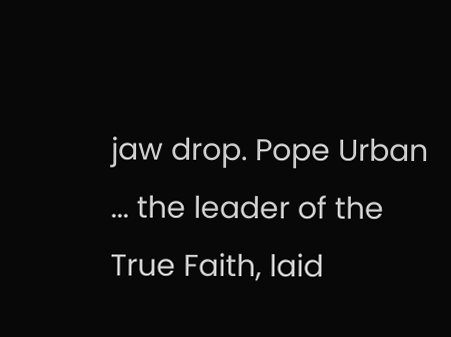jaw drop. Pope Urban ... the leader of the True Faith, laid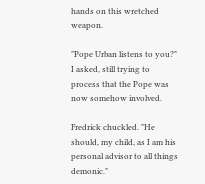hands on this wretched weapon.

"Pope Urban listens to you?" I asked, still trying to process that the Pope was now somehow involved.

Fredrick chuckled. "He should, my child, as I am his personal advisor to all things demonic."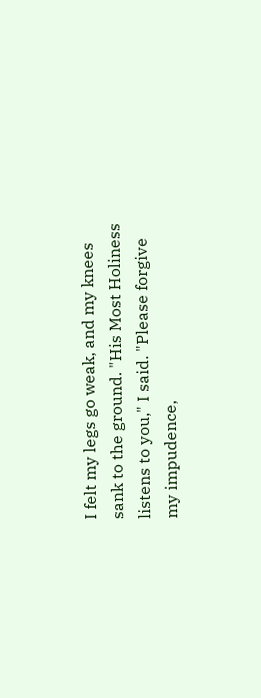I felt my legs go weak, and my knees sank to the ground. "His Most Holiness listens to you," I said. "Please forgive my impudence,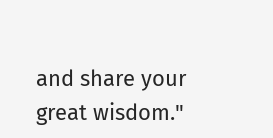and share your great wisdom."